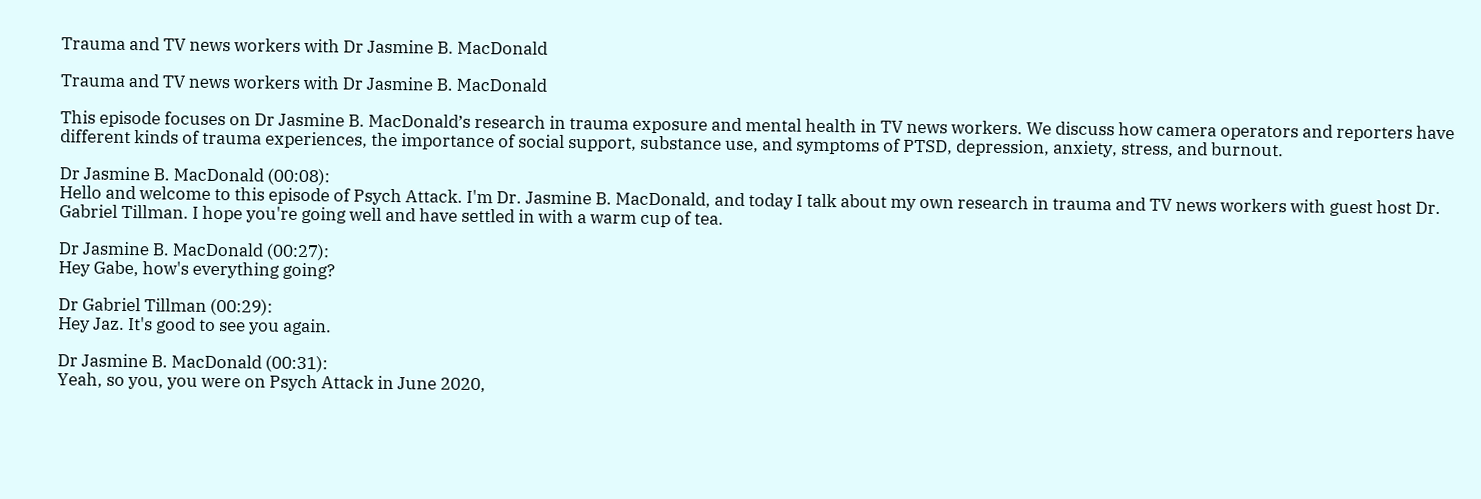Trauma and TV news workers with Dr Jasmine B. MacDonald

Trauma and TV news workers with Dr Jasmine B. MacDonald

This episode focuses on Dr Jasmine B. MacDonald’s research in trauma exposure and mental health in TV news workers. We discuss how camera operators and reporters have different kinds of trauma experiences, the importance of social support, substance use, and symptoms of PTSD, depression, anxiety, stress, and burnout.

Dr Jasmine B. MacDonald (00:08):
Hello and welcome to this episode of Psych Attack. I'm Dr. Jasmine B. MacDonald, and today I talk about my own research in trauma and TV news workers with guest host Dr. Gabriel Tillman. I hope you're going well and have settled in with a warm cup of tea.

Dr Jasmine B. MacDonald (00:27):
Hey Gabe, how's everything going?

Dr Gabriel Tillman (00:29):
Hey Jaz. It's good to see you again.

Dr Jasmine B. MacDonald (00:31):
Yeah, so you, you were on Psych Attack in June 2020,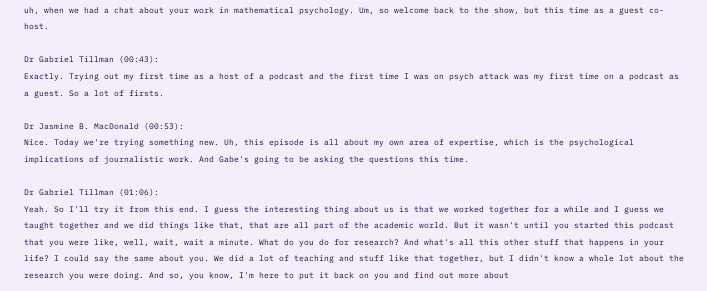uh, when we had a chat about your work in mathematical psychology. Um, so welcome back to the show, but this time as a guest co-host.

Dr Gabriel Tillman (00:43):
Exactly. Trying out my first time as a host of a podcast and the first time I was on psych attack was my first time on a podcast as a guest. So a lot of firsts.

Dr Jasmine B. MacDonald (00:53):
Nice. Today we're trying something new. Uh, this episode is all about my own area of expertise, which is the psychological implications of journalistic work. And Gabe's going to be asking the questions this time.

Dr Gabriel Tillman (01:06):
Yeah. So I'll try it from this end. I guess the interesting thing about us is that we worked together for a while and I guess we taught together and we did things like that, that are all part of the academic world. But it wasn't until you started this podcast that you were like, well, wait, wait a minute. What do you do for research? And what's all this other stuff that happens in your life? I could say the same about you. We did a lot of teaching and stuff like that together, but I didn't know a whole lot about the research you were doing. And so, you know, I'm here to put it back on you and find out more about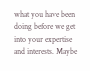what you have been doing before we get into your expertise and interests. Maybe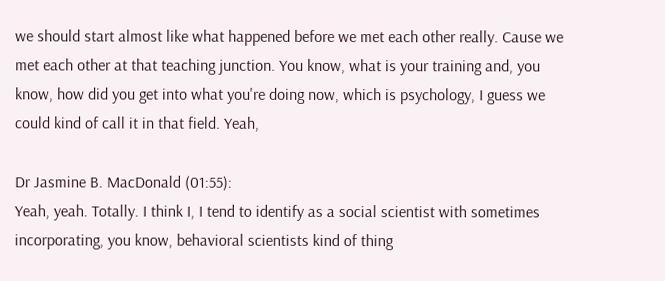we should start almost like what happened before we met each other really. Cause we met each other at that teaching junction. You know, what is your training and, you know, how did you get into what you're doing now, which is psychology, I guess we could kind of call it in that field. Yeah,

Dr Jasmine B. MacDonald (01:55):
Yeah, yeah. Totally. I think I, I tend to identify as a social scientist with sometimes incorporating, you know, behavioral scientists kind of thing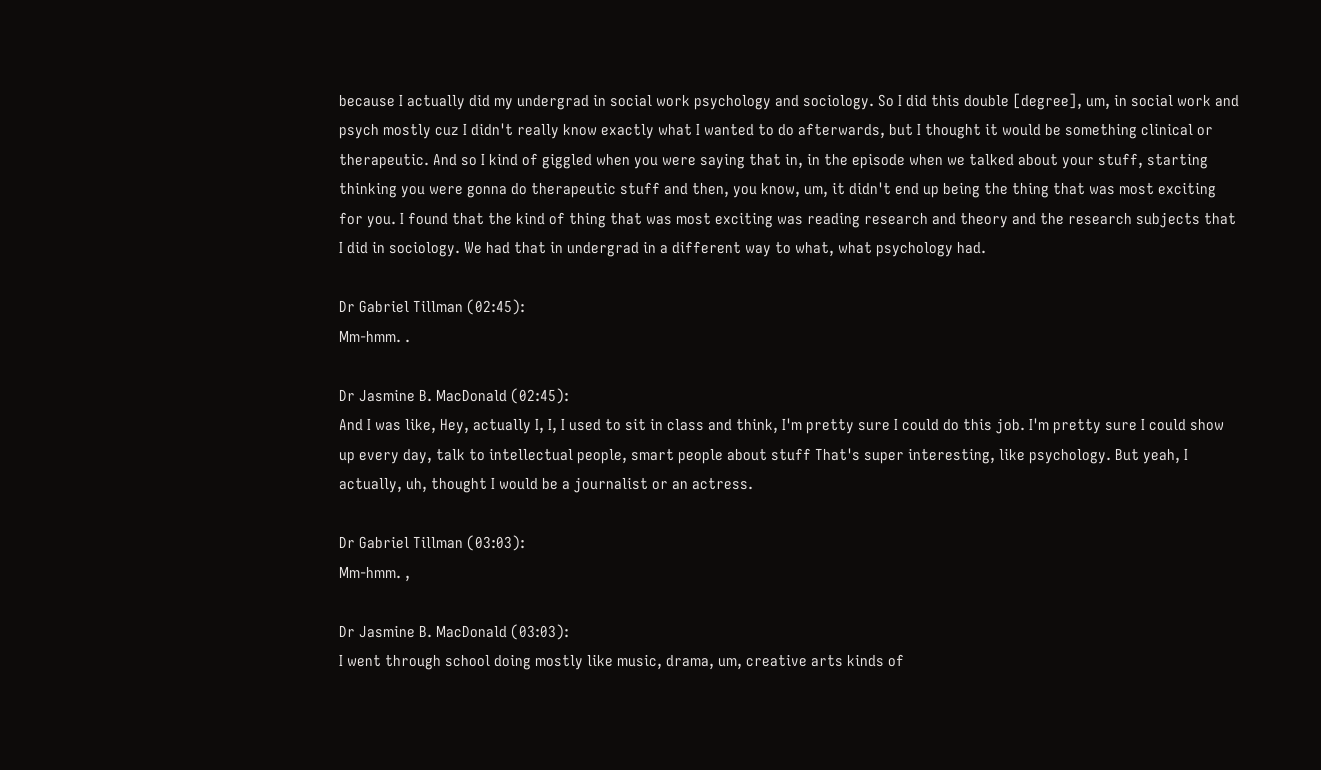because I actually did my undergrad in social work psychology and sociology. So I did this double [degree], um, in social work and psych mostly cuz I didn't really know exactly what I wanted to do afterwards, but I thought it would be something clinical or therapeutic. And so I kind of giggled when you were saying that in, in the episode when we talked about your stuff, starting thinking you were gonna do therapeutic stuff and then, you know, um, it didn't end up being the thing that was most exciting for you. I found that the kind of thing that was most exciting was reading research and theory and the research subjects that I did in sociology. We had that in undergrad in a different way to what, what psychology had.

Dr Gabriel Tillman (02:45):
Mm-hmm. .

Dr Jasmine B. MacDonald (02:45):
And I was like, Hey, actually I, I, I used to sit in class and think, I'm pretty sure I could do this job. I'm pretty sure I could show up every day, talk to intellectual people, smart people about stuff That's super interesting, like psychology. But yeah, I actually, uh, thought I would be a journalist or an actress.

Dr Gabriel Tillman (03:03):
Mm-hmm. ,

Dr Jasmine B. MacDonald (03:03):
I went through school doing mostly like music, drama, um, creative arts kinds of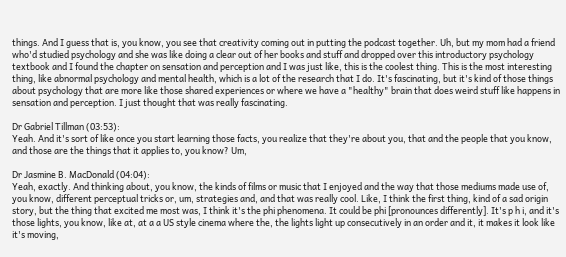things. And I guess that is, you know, you see that creativity coming out in putting the podcast together. Uh, but my mom had a friend who'd studied psychology and she was like doing a clear out of her books and stuff and dropped over this introductory psychology textbook and I found the chapter on sensation and perception and I was just like, this is the coolest thing. This is the most interesting thing, like abnormal psychology and mental health, which is a lot of the research that I do. It's fascinating, but it's kind of those things about psychology that are more like those shared experiences or where we have a "healthy" brain that does weird stuff like happens in sensation and perception. I just thought that was really fascinating.

Dr Gabriel Tillman (03:53):
Yeah. And it's sort of like once you start learning those facts, you realize that they're about you, that and the people that you know, and those are the things that it applies to, you know? Um,

Dr Jasmine B. MacDonald (04:04):
Yeah, exactly. And thinking about, you know, the kinds of films or music that I enjoyed and the way that those mediums made use of, you know, different perceptual tricks or, um, strategies and, and that was really cool. Like, I think the first thing, kind of a sad origin story, but the thing that excited me most was, I think it's the phi phenomena. It could be phi [pronounces differently]. It's p h i, and it's those lights, you know, like at, at a a US style cinema where the, the lights light up consecutively in an order and it, it makes it look like it's moving,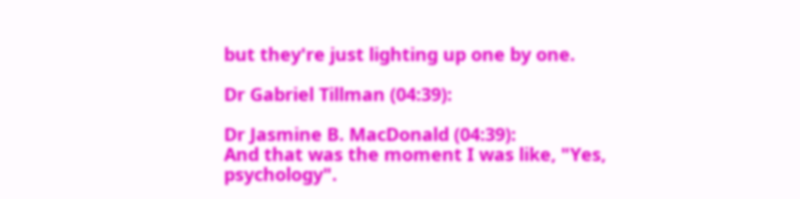but they're just lighting up one by one.

Dr Gabriel Tillman (04:39):

Dr Jasmine B. MacDonald (04:39):
And that was the moment I was like, "Yes, psychology".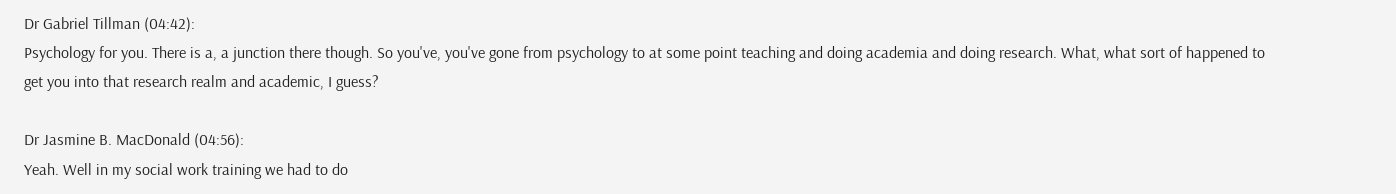Dr Gabriel Tillman (04:42):
Psychology for you. There is a, a junction there though. So you've, you've gone from psychology to at some point teaching and doing academia and doing research. What, what sort of happened to get you into that research realm and academic, I guess?

Dr Jasmine B. MacDonald (04:56):
Yeah. Well in my social work training we had to do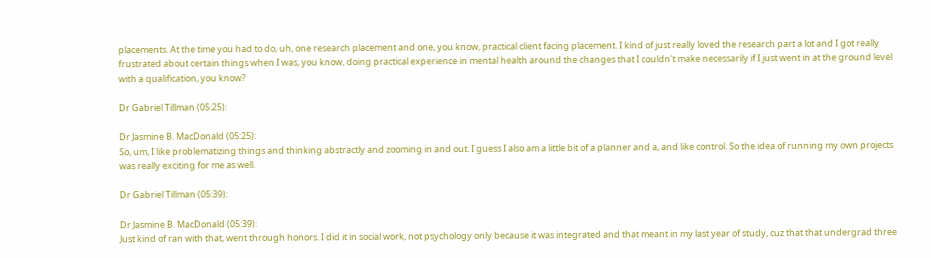placements. At the time you had to do, uh, one research placement and one, you know, practical client facing placement. I kind of just really loved the research part a lot and I got really frustrated about certain things when I was, you know, doing practical experience in mental health around the changes that I couldn't make necessarily if I just went in at the ground level with a qualification, you know?

Dr Gabriel Tillman (05:25):

Dr Jasmine B. MacDonald (05:25):
So, um, I like problematizing things and thinking abstractly and zooming in and out. I guess I also am a little bit of a planner and a, and like control. So the idea of running my own projects was really exciting for me as well.

Dr Gabriel Tillman (05:39):

Dr Jasmine B. MacDonald (05:39):
Just kind of ran with that, went through honors. I did it in social work, not psychology only because it was integrated and that meant in my last year of study, cuz that that undergrad three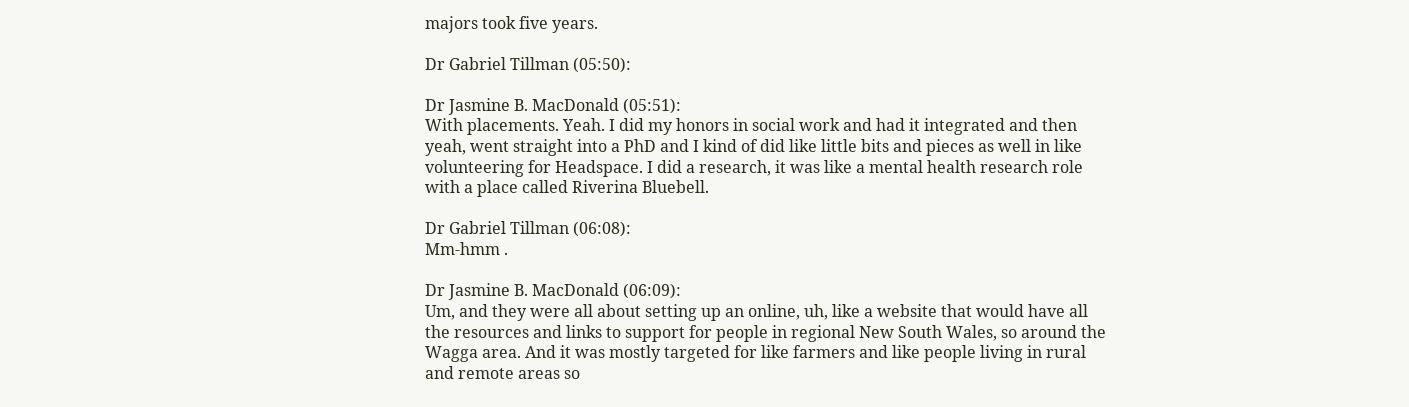majors took five years.

Dr Gabriel Tillman (05:50):

Dr Jasmine B. MacDonald (05:51):
With placements. Yeah. I did my honors in social work and had it integrated and then yeah, went straight into a PhD and I kind of did like little bits and pieces as well in like volunteering for Headspace. I did a research, it was like a mental health research role with a place called Riverina Bluebell.

Dr Gabriel Tillman (06:08):
Mm-hmm .

Dr Jasmine B. MacDonald (06:09):
Um, and they were all about setting up an online, uh, like a website that would have all the resources and links to support for people in regional New South Wales, so around the Wagga area. And it was mostly targeted for like farmers and like people living in rural and remote areas so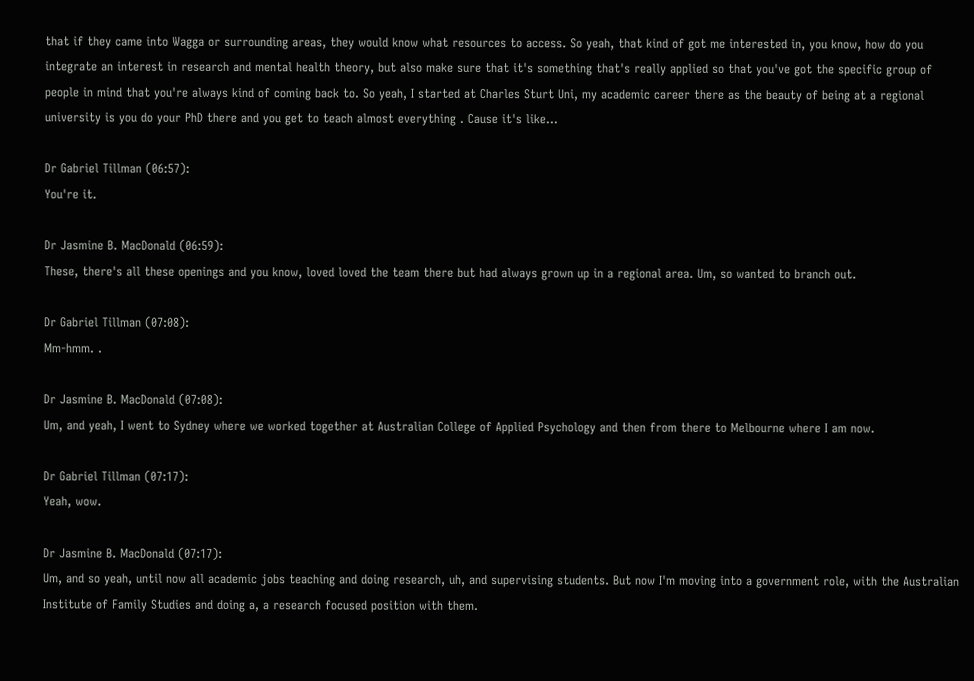that if they came into Wagga or surrounding areas, they would know what resources to access. So yeah, that kind of got me interested in, you know, how do you integrate an interest in research and mental health theory, but also make sure that it's something that's really applied so that you've got the specific group of people in mind that you're always kind of coming back to. So yeah, I started at Charles Sturt Uni, my academic career there as the beauty of being at a regional university is you do your PhD there and you get to teach almost everything . Cause it's like...

Dr Gabriel Tillman (06:57):
You're it.

Dr Jasmine B. MacDonald (06:59):
These, there's all these openings and you know, loved loved the team there but had always grown up in a regional area. Um, so wanted to branch out.

Dr Gabriel Tillman (07:08):
Mm-hmm. .

Dr Jasmine B. MacDonald (07:08):
Um, and yeah, I went to Sydney where we worked together at Australian College of Applied Psychology and then from there to Melbourne where I am now.

Dr Gabriel Tillman (07:17):
Yeah, wow.

Dr Jasmine B. MacDonald (07:17):
Um, and so yeah, until now all academic jobs teaching and doing research, uh, and supervising students. But now I'm moving into a government role, with the Australian Institute of Family Studies and doing a, a research focused position with them.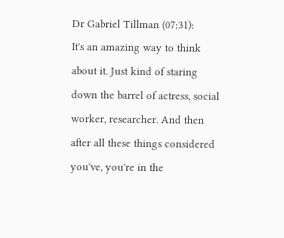Dr Gabriel Tillman (07:31):
It's an amazing way to think about it. Just kind of staring down the barrel of actress, social worker, researcher. And then after all these things considered you've, you're in the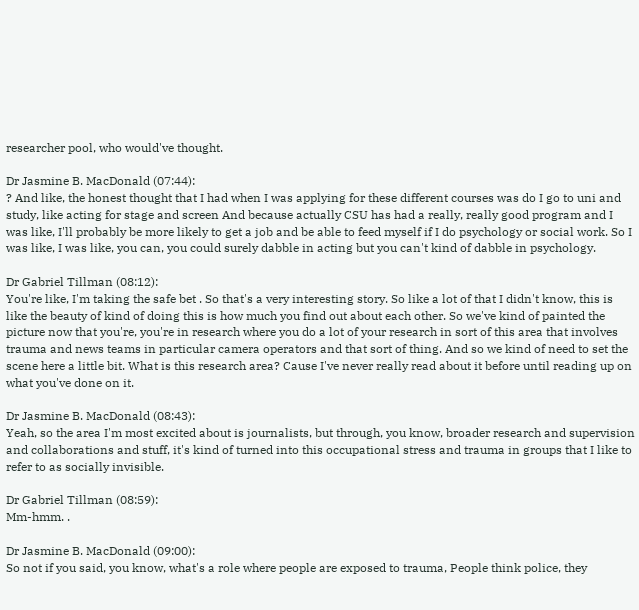researcher pool, who would've thought.

Dr Jasmine B. MacDonald (07:44):
? And like, the honest thought that I had when I was applying for these different courses was do I go to uni and study, like acting for stage and screen And because actually CSU has had a really, really good program and I was like, I'll probably be more likely to get a job and be able to feed myself if I do psychology or social work. So I was like, I was like, you can, you could surely dabble in acting but you can't kind of dabble in psychology.

Dr Gabriel Tillman (08:12):
You're like, I'm taking the safe bet . So that's a very interesting story. So like a lot of that I didn't know, this is like the beauty of kind of doing this is how much you find out about each other. So we've kind of painted the picture now that you're, you're in research where you do a lot of your research in sort of this area that involves trauma and news teams in particular camera operators and that sort of thing. And so we kind of need to set the scene here a little bit. What is this research area? Cause I've never really read about it before until reading up on what you've done on it.

Dr Jasmine B. MacDonald (08:43):
Yeah, so the area I'm most excited about is journalists, but through, you know, broader research and supervision and collaborations and stuff, it's kind of turned into this occupational stress and trauma in groups that I like to refer to as socially invisible.

Dr Gabriel Tillman (08:59):
Mm-hmm. .

Dr Jasmine B. MacDonald (09:00):
So not if you said, you know, what's a role where people are exposed to trauma, People think police, they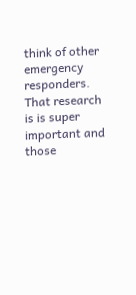think of other emergency responders. That research is is super important and those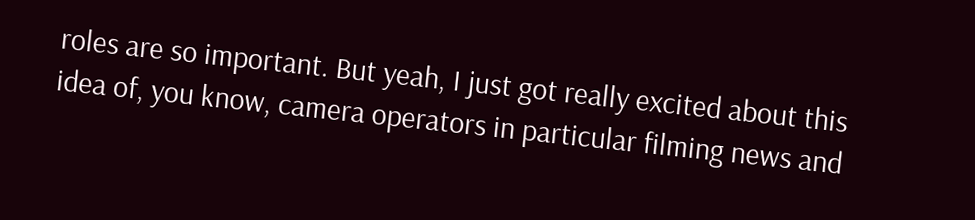roles are so important. But yeah, I just got really excited about this idea of, you know, camera operators in particular filming news and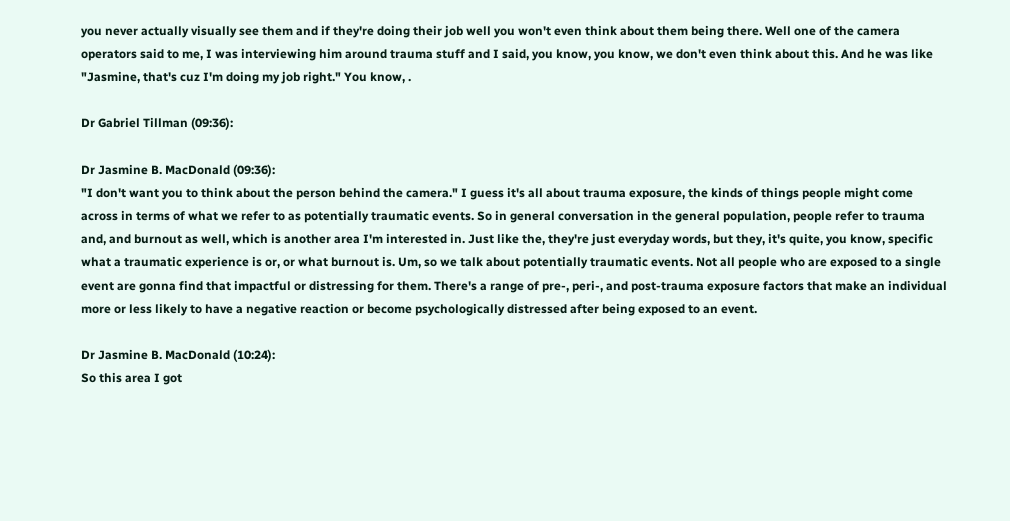you never actually visually see them and if they're doing their job well you won't even think about them being there. Well one of the camera operators said to me, I was interviewing him around trauma stuff and I said, you know, you know, we don't even think about this. And he was like "Jasmine, that's cuz I'm doing my job right." You know, .

Dr Gabriel Tillman (09:36):

Dr Jasmine B. MacDonald (09:36):
"I don't want you to think about the person behind the camera." I guess it's all about trauma exposure, the kinds of things people might come across in terms of what we refer to as potentially traumatic events. So in general conversation in the general population, people refer to trauma and, and burnout as well, which is another area I'm interested in. Just like the, they're just everyday words, but they, it's quite, you know, specific what a traumatic experience is or, or what burnout is. Um, so we talk about potentially traumatic events. Not all people who are exposed to a single event are gonna find that impactful or distressing for them. There's a range of pre-, peri-, and post-trauma exposure factors that make an individual more or less likely to have a negative reaction or become psychologically distressed after being exposed to an event.

Dr Jasmine B. MacDonald (10:24):
So this area I got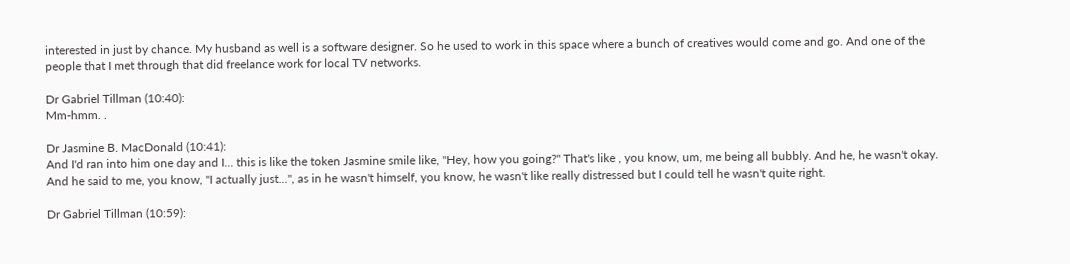interested in just by chance. My husband as well is a software designer. So he used to work in this space where a bunch of creatives would come and go. And one of the people that I met through that did freelance work for local TV networks.

Dr Gabriel Tillman (10:40):
Mm-hmm. .

Dr Jasmine B. MacDonald (10:41):
And I'd ran into him one day and I... this is like the token Jasmine smile like, "Hey, how you going?" That's like , you know, um, me being all bubbly. And he, he wasn't okay. And he said to me, you know, "I actually just...", as in he wasn't himself, you know, he wasn't like really distressed but I could tell he wasn't quite right.

Dr Gabriel Tillman (10:59):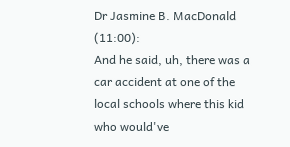Dr Jasmine B. MacDonald (11:00):
And he said, uh, there was a car accident at one of the local schools where this kid who would've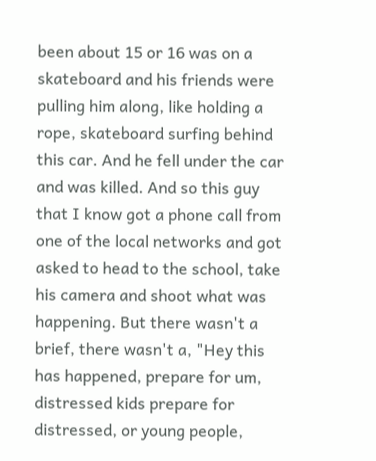been about 15 or 16 was on a skateboard and his friends were pulling him along, like holding a rope, skateboard surfing behind this car. And he fell under the car and was killed. And so this guy that I know got a phone call from one of the local networks and got asked to head to the school, take his camera and shoot what was happening. But there wasn't a brief, there wasn't a, "Hey this has happened, prepare for um, distressed kids prepare for distressed, or young people,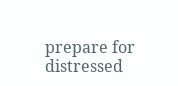prepare for distressed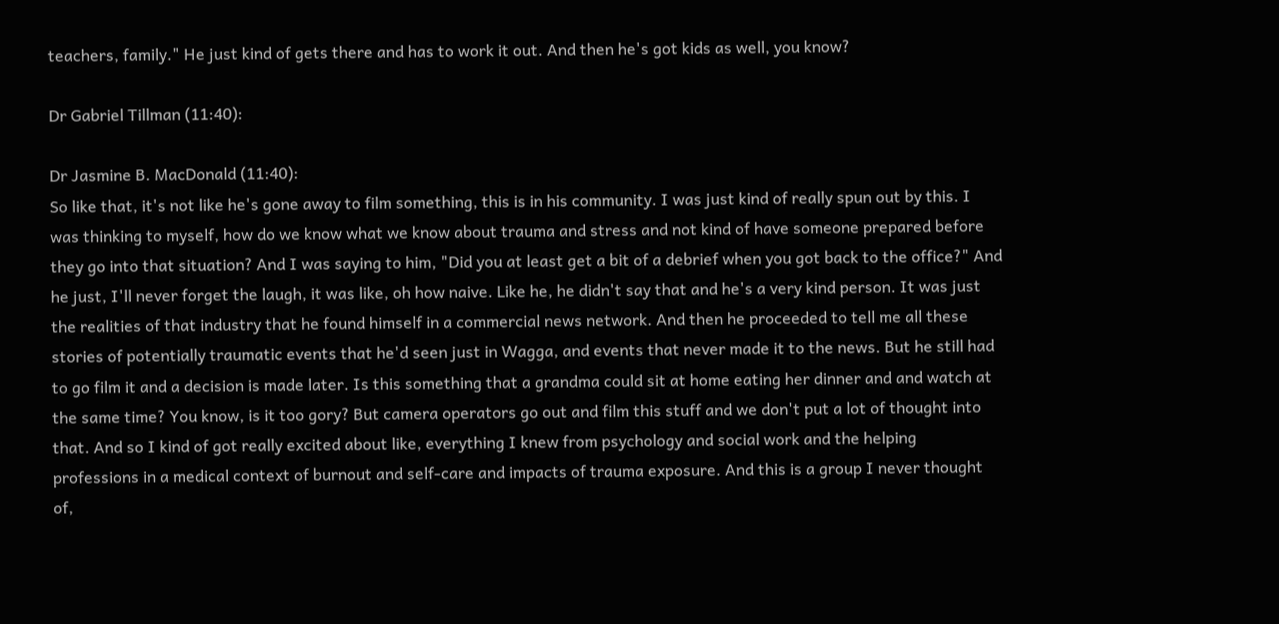teachers, family." He just kind of gets there and has to work it out. And then he's got kids as well, you know?

Dr Gabriel Tillman (11:40):

Dr Jasmine B. MacDonald (11:40):
So like that, it's not like he's gone away to film something, this is in his community. I was just kind of really spun out by this. I was thinking to myself, how do we know what we know about trauma and stress and not kind of have someone prepared before they go into that situation? And I was saying to him, "Did you at least get a bit of a debrief when you got back to the office?" And he just, I'll never forget the laugh, it was like, oh how naive. Like he, he didn't say that and he's a very kind person. It was just the realities of that industry that he found himself in a commercial news network. And then he proceeded to tell me all these stories of potentially traumatic events that he'd seen just in Wagga, and events that never made it to the news. But he still had to go film it and a decision is made later. Is this something that a grandma could sit at home eating her dinner and and watch at the same time? You know, is it too gory? But camera operators go out and film this stuff and we don't put a lot of thought into that. And so I kind of got really excited about like, everything I knew from psychology and social work and the helping professions in a medical context of burnout and self-care and impacts of trauma exposure. And this is a group I never thought of,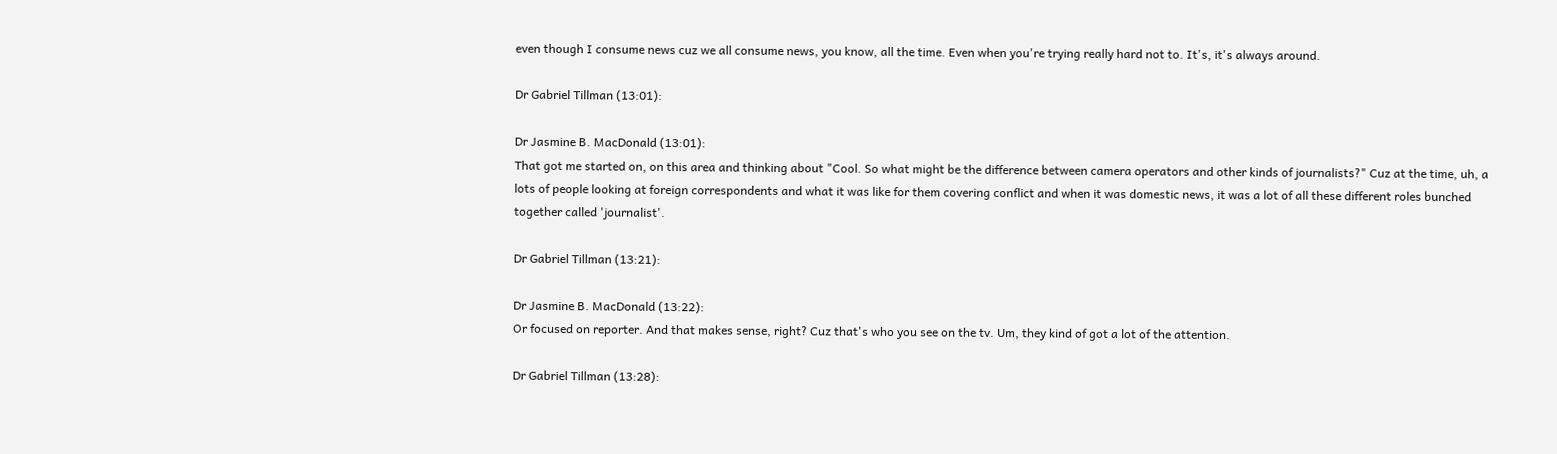even though I consume news cuz we all consume news, you know, all the time. Even when you're trying really hard not to. It's, it's always around.

Dr Gabriel Tillman (13:01):

Dr Jasmine B. MacDonald (13:01):
That got me started on, on this area and thinking about "Cool. So what might be the difference between camera operators and other kinds of journalists?" Cuz at the time, uh, a lots of people looking at foreign correspondents and what it was like for them covering conflict and when it was domestic news, it was a lot of all these different roles bunched together called 'journalist'.

Dr Gabriel Tillman (13:21):

Dr Jasmine B. MacDonald (13:22):
Or focused on reporter. And that makes sense, right? Cuz that's who you see on the tv. Um, they kind of got a lot of the attention.

Dr Gabriel Tillman (13:28):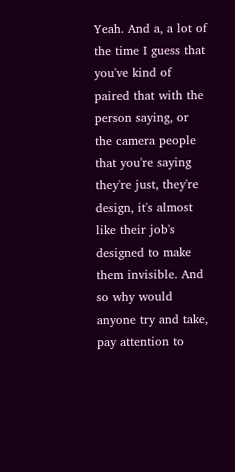Yeah. And a, a lot of the time I guess that you've kind of paired that with the person saying, or the camera people that you're saying they're just, they're design, it's almost like their job's designed to make them invisible. And so why would anyone try and take, pay attention to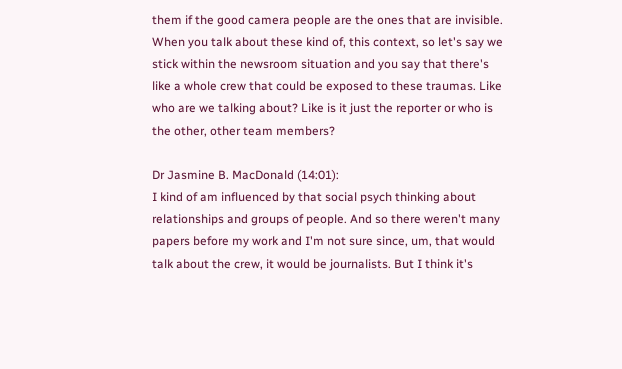them if the good camera people are the ones that are invisible. When you talk about these kind of, this context, so let's say we stick within the newsroom situation and you say that there's like a whole crew that could be exposed to these traumas. Like who are we talking about? Like is it just the reporter or who is the other, other team members?

Dr Jasmine B. MacDonald (14:01):
I kind of am influenced by that social psych thinking about relationships and groups of people. And so there weren't many papers before my work and I'm not sure since, um, that would talk about the crew, it would be journalists. But I think it's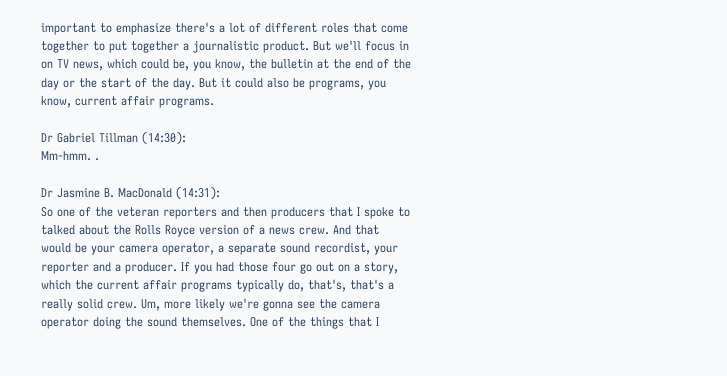important to emphasize there's a lot of different roles that come together to put together a journalistic product. But we'll focus in on TV news, which could be, you know, the bulletin at the end of the day or the start of the day. But it could also be programs, you know, current affair programs.

Dr Gabriel Tillman (14:30):
Mm-hmm. .

Dr Jasmine B. MacDonald (14:31):
So one of the veteran reporters and then producers that I spoke to talked about the Rolls Royce version of a news crew. And that would be your camera operator, a separate sound recordist, your reporter and a producer. If you had those four go out on a story, which the current affair programs typically do, that's, that's a really solid crew. Um, more likely we're gonna see the camera operator doing the sound themselves. One of the things that I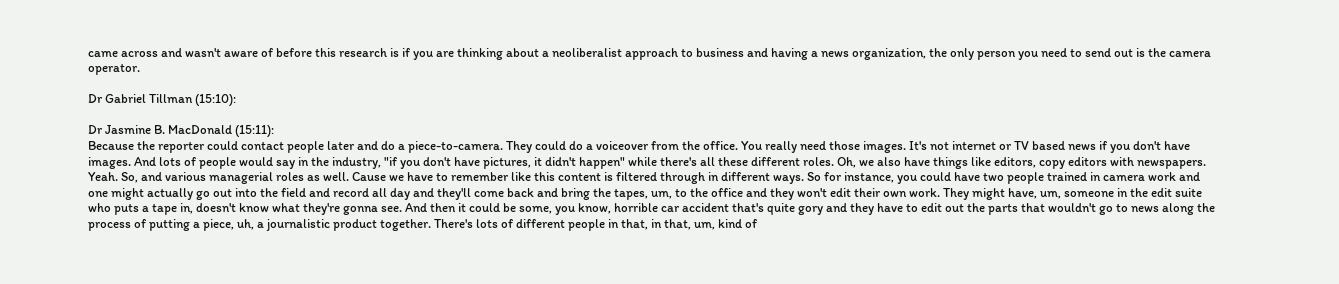came across and wasn't aware of before this research is if you are thinking about a neoliberalist approach to business and having a news organization, the only person you need to send out is the camera operator.

Dr Gabriel Tillman (15:10):

Dr Jasmine B. MacDonald (15:11):
Because the reporter could contact people later and do a piece-to-camera. They could do a voiceover from the office. You really need those images. It's not internet or TV based news if you don't have images. And lots of people would say in the industry, "if you don't have pictures, it didn't happen" while there's all these different roles. Oh, we also have things like editors, copy editors with newspapers. Yeah. So, and various managerial roles as well. Cause we have to remember like this content is filtered through in different ways. So for instance, you could have two people trained in camera work and one might actually go out into the field and record all day and they'll come back and bring the tapes, um, to the office and they won't edit their own work. They might have, um, someone in the edit suite who puts a tape in, doesn't know what they're gonna see. And then it could be some, you know, horrible car accident that's quite gory and they have to edit out the parts that wouldn't go to news along the process of putting a piece, uh, a journalistic product together. There's lots of different people in that, in that, um, kind of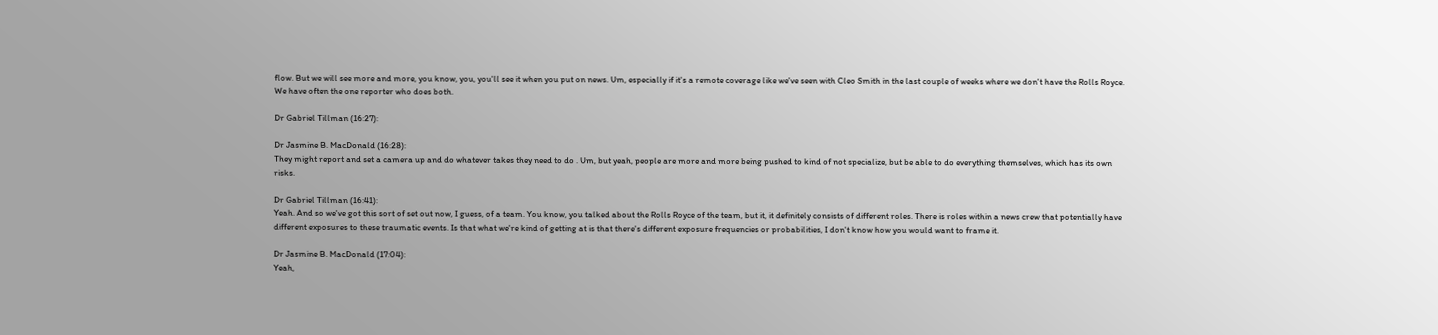flow. But we will see more and more, you know, you, you'll see it when you put on news. Um, especially if it's a remote coverage like we've seen with Cleo Smith in the last couple of weeks where we don't have the Rolls Royce. We have often the one reporter who does both.

Dr Gabriel Tillman (16:27):

Dr Jasmine B. MacDonald (16:28):
They might report and set a camera up and do whatever takes they need to do . Um, but yeah, people are more and more being pushed to kind of not specialize, but be able to do everything themselves, which has its own risks.

Dr Gabriel Tillman (16:41):
Yeah. And so we've got this sort of set out now, I guess, of a team. You know, you talked about the Rolls Royce of the team, but it, it definitely consists of different roles. There is roles within a news crew that potentially have different exposures to these traumatic events. Is that what we're kind of getting at is that there's different exposure frequencies or probabilities, I don't know how you would want to frame it.

Dr Jasmine B. MacDonald (17:04):
Yeah,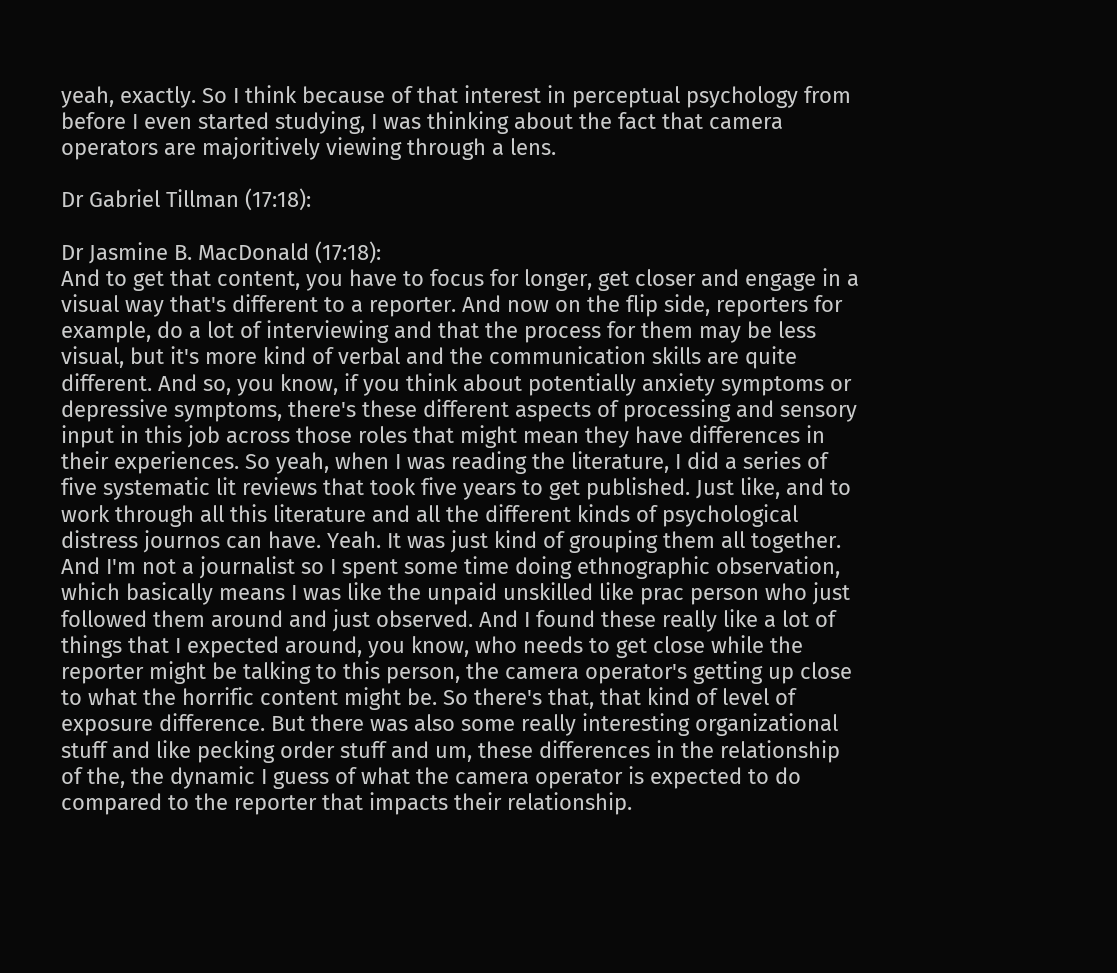yeah, exactly. So I think because of that interest in perceptual psychology from before I even started studying, I was thinking about the fact that camera operators are majoritively viewing through a lens.

Dr Gabriel Tillman (17:18):

Dr Jasmine B. MacDonald (17:18):
And to get that content, you have to focus for longer, get closer and engage in a visual way that's different to a reporter. And now on the flip side, reporters for example, do a lot of interviewing and that the process for them may be less visual, but it's more kind of verbal and the communication skills are quite different. And so, you know, if you think about potentially anxiety symptoms or depressive symptoms, there's these different aspects of processing and sensory input in this job across those roles that might mean they have differences in their experiences. So yeah, when I was reading the literature, I did a series of five systematic lit reviews that took five years to get published. Just like, and to work through all this literature and all the different kinds of psychological distress journos can have. Yeah. It was just kind of grouping them all together. And I'm not a journalist so I spent some time doing ethnographic observation, which basically means I was like the unpaid unskilled like prac person who just followed them around and just observed. And I found these really like a lot of things that I expected around, you know, who needs to get close while the reporter might be talking to this person, the camera operator's getting up close to what the horrific content might be. So there's that, that kind of level of exposure difference. But there was also some really interesting organizational stuff and like pecking order stuff and um, these differences in the relationship of the, the dynamic I guess of what the camera operator is expected to do compared to the reporter that impacts their relationship.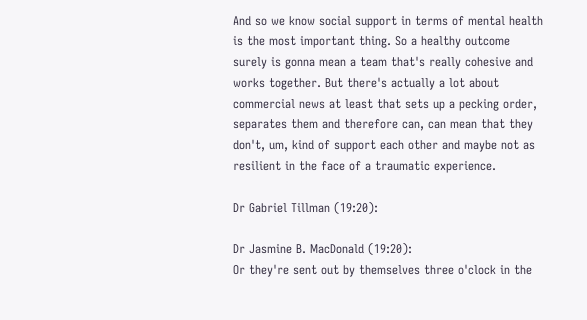And so we know social support in terms of mental health is the most important thing. So a healthy outcome surely is gonna mean a team that's really cohesive and works together. But there's actually a lot about commercial news at least that sets up a pecking order, separates them and therefore can, can mean that they don't, um, kind of support each other and maybe not as resilient in the face of a traumatic experience.

Dr Gabriel Tillman (19:20):

Dr Jasmine B. MacDonald (19:20):
Or they're sent out by themselves three o'clock in the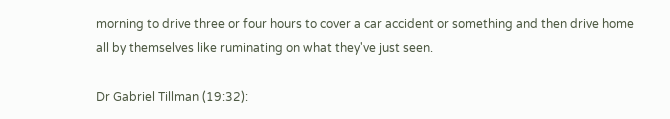morning to drive three or four hours to cover a car accident or something and then drive home all by themselves like ruminating on what they've just seen.

Dr Gabriel Tillman (19:32):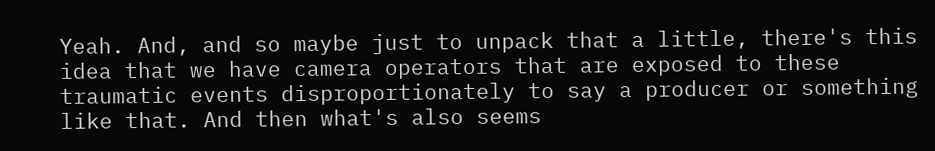Yeah. And, and so maybe just to unpack that a little, there's this idea that we have camera operators that are exposed to these traumatic events disproportionately to say a producer or something like that. And then what's also seems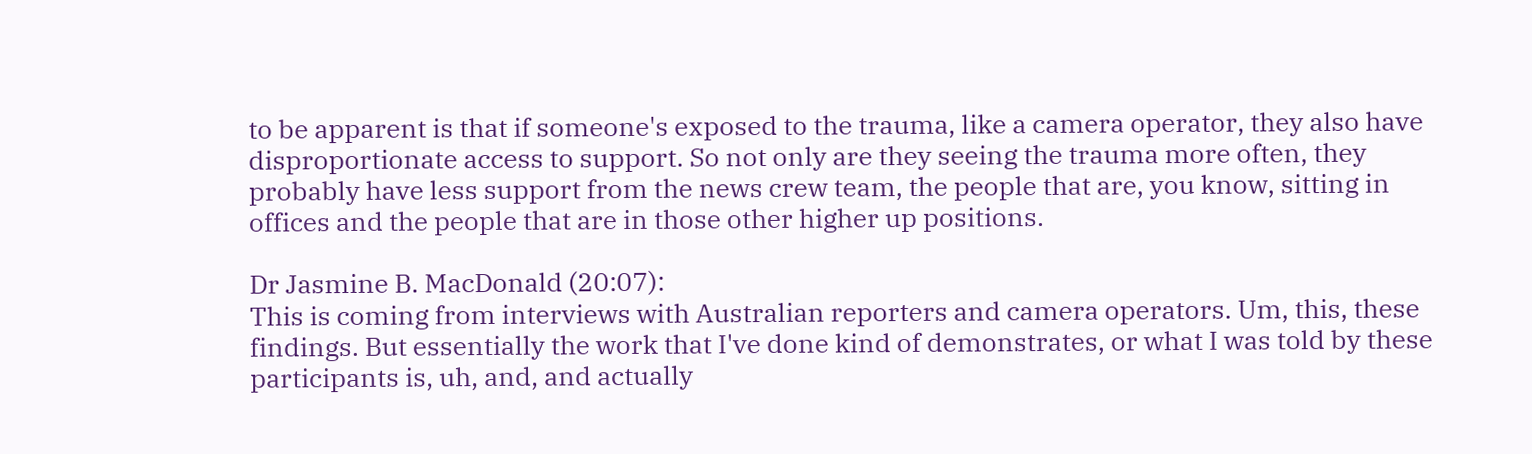to be apparent is that if someone's exposed to the trauma, like a camera operator, they also have disproportionate access to support. So not only are they seeing the trauma more often, they probably have less support from the news crew team, the people that are, you know, sitting in offices and the people that are in those other higher up positions.

Dr Jasmine B. MacDonald (20:07):
This is coming from interviews with Australian reporters and camera operators. Um, this, these findings. But essentially the work that I've done kind of demonstrates, or what I was told by these participants is, uh, and, and actually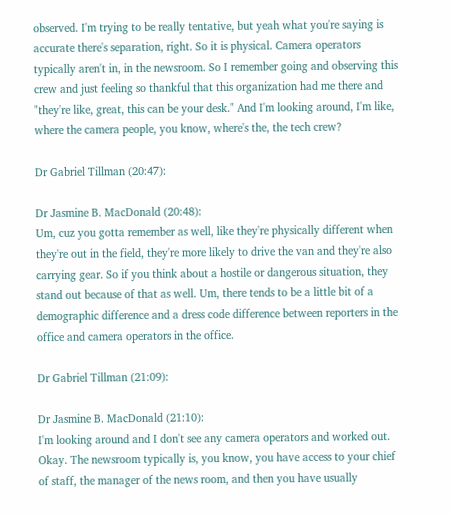observed. I'm trying to be really tentative, but yeah what you're saying is accurate there's separation, right. So it is physical. Camera operators typically aren't in, in the newsroom. So I remember going and observing this crew and just feeling so thankful that this organization had me there and "they're like, great, this can be your desk." And I'm looking around, I'm like, where the camera people, you know, where's the, the tech crew?

Dr Gabriel Tillman (20:47):

Dr Jasmine B. MacDonald (20:48):
Um, cuz you gotta remember as well, like they're physically different when they're out in the field, they're more likely to drive the van and they're also carrying gear. So if you think about a hostile or dangerous situation, they stand out because of that as well. Um, there tends to be a little bit of a demographic difference and a dress code difference between reporters in the office and camera operators in the office.

Dr Gabriel Tillman (21:09):

Dr Jasmine B. MacDonald (21:10):
I'm looking around and I don't see any camera operators and worked out. Okay. The newsroom typically is, you know, you have access to your chief of staff, the manager of the news room, and then you have usually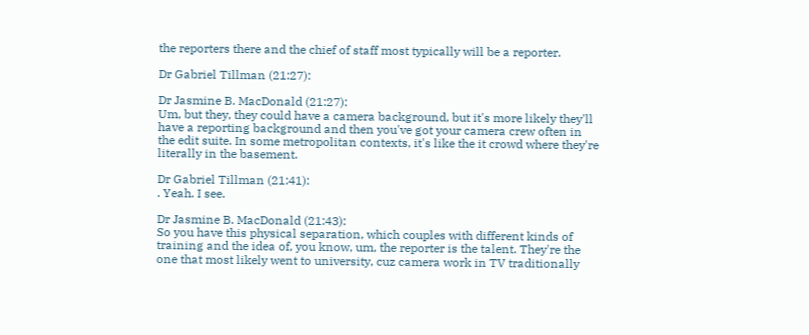the reporters there and the chief of staff most typically will be a reporter.

Dr Gabriel Tillman (21:27):

Dr Jasmine B. MacDonald (21:27):
Um, but they, they could have a camera background, but it's more likely they'll have a reporting background and then you've got your camera crew often in the edit suite. In some metropolitan contexts, it's like the it crowd where they're literally in the basement.

Dr Gabriel Tillman (21:41):
. Yeah. I see.

Dr Jasmine B. MacDonald (21:43):
So you have this physical separation, which couples with different kinds of training and the idea of, you know, um, the reporter is the talent. They're the one that most likely went to university, cuz camera work in TV traditionally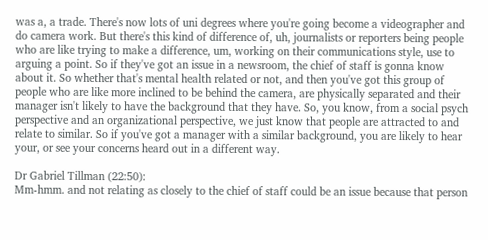was a, a trade. There's now lots of uni degrees where you're going become a videographer and do camera work. But there's this kind of difference of, uh, journalists or reporters being people who are like trying to make a difference, um, working on their communications style, use to arguing a point. So if they've got an issue in a newsroom, the chief of staff is gonna know about it. So whether that's mental health related or not, and then you've got this group of people who are like more inclined to be behind the camera, are physically separated and their manager isn't likely to have the background that they have. So, you know, from a social psych perspective and an organizational perspective, we just know that people are attracted to and relate to similar. So if you've got a manager with a similar background, you are likely to hear your, or see your concerns heard out in a different way.

Dr Gabriel Tillman (22:50):
Mm-hmm. and not relating as closely to the chief of staff could be an issue because that person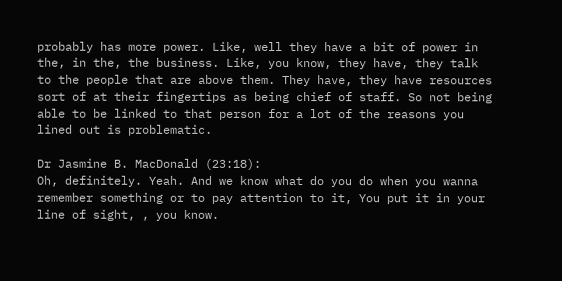probably has more power. Like, well they have a bit of power in the, in the, the business. Like, you know, they have, they talk to the people that are above them. They have, they have resources sort of at their fingertips as being chief of staff. So not being able to be linked to that person for a lot of the reasons you lined out is problematic.

Dr Jasmine B. MacDonald (23:18):
Oh, definitely. Yeah. And we know what do you do when you wanna remember something or to pay attention to it, You put it in your line of sight, , you know.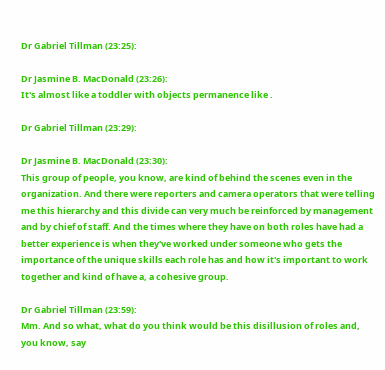Dr Gabriel Tillman (23:25):

Dr Jasmine B. MacDonald (23:26):
It's almost like a toddler with objects permanence like .

Dr Gabriel Tillman (23:29):

Dr Jasmine B. MacDonald (23:30):
This group of people, you know, are kind of behind the scenes even in the organization. And there were reporters and camera operators that were telling me this hierarchy and this divide can very much be reinforced by management and by chief of staff. And the times where they have on both roles have had a better experience is when they've worked under someone who gets the importance of the unique skills each role has and how it's important to work together and kind of have a, a cohesive group.

Dr Gabriel Tillman (23:59):
Mm. And so what, what do you think would be this disillusion of roles and, you know, say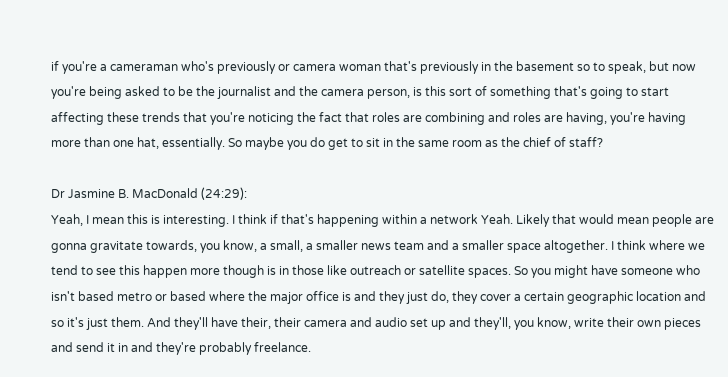if you're a cameraman who's previously or camera woman that's previously in the basement so to speak, but now you're being asked to be the journalist and the camera person, is this sort of something that's going to start affecting these trends that you're noticing the fact that roles are combining and roles are having, you're having more than one hat, essentially. So maybe you do get to sit in the same room as the chief of staff?

Dr Jasmine B. MacDonald (24:29):
Yeah, I mean this is interesting. I think if that's happening within a network Yeah. Likely that would mean people are gonna gravitate towards, you know, a small, a smaller news team and a smaller space altogether. I think where we tend to see this happen more though is in those like outreach or satellite spaces. So you might have someone who isn't based metro or based where the major office is and they just do, they cover a certain geographic location and so it's just them. And they'll have their, their camera and audio set up and they'll, you know, write their own pieces and send it in and they're probably freelance.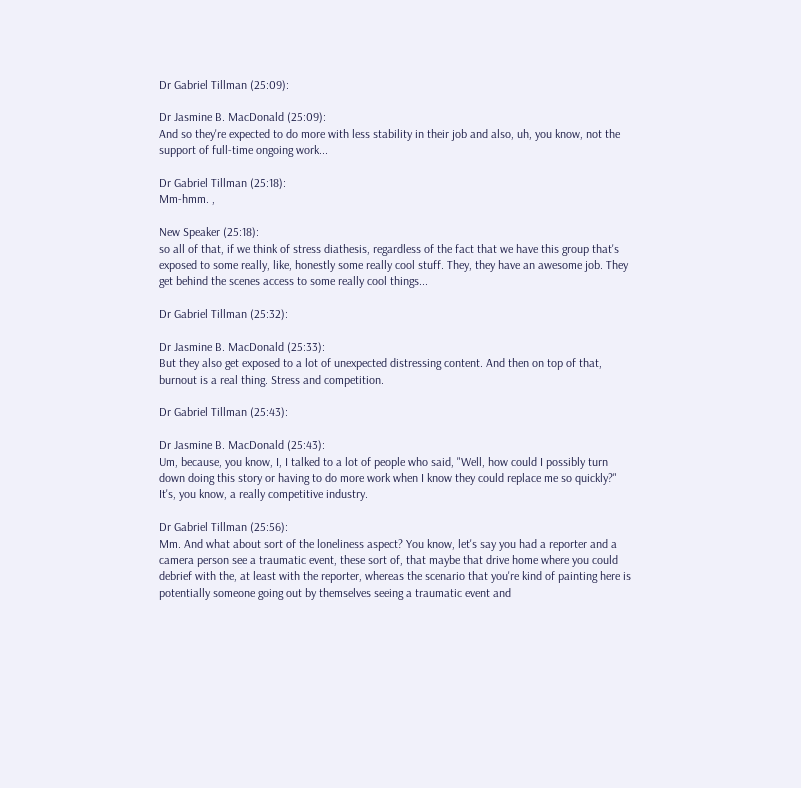Dr Gabriel Tillman (25:09):

Dr Jasmine B. MacDonald (25:09):
And so they're expected to do more with less stability in their job and also, uh, you know, not the support of full-time ongoing work...

Dr Gabriel Tillman (25:18):
Mm-hmm. ,

New Speaker (25:18):
so all of that, if we think of stress diathesis, regardless of the fact that we have this group that's exposed to some really, like, honestly some really cool stuff. They, they have an awesome job. They get behind the scenes access to some really cool things...

Dr Gabriel Tillman (25:32):

Dr Jasmine B. MacDonald (25:33):
But they also get exposed to a lot of unexpected distressing content. And then on top of that, burnout is a real thing. Stress and competition.

Dr Gabriel Tillman (25:43):

Dr Jasmine B. MacDonald (25:43):
Um, because, you know, I, I talked to a lot of people who said, "Well, how could I possibly turn down doing this story or having to do more work when I know they could replace me so quickly?" It's, you know, a really competitive industry.

Dr Gabriel Tillman (25:56):
Mm. And what about sort of the loneliness aspect? You know, let's say you had a reporter and a camera person see a traumatic event, these sort of, that maybe that drive home where you could debrief with the, at least with the reporter, whereas the scenario that you're kind of painting here is potentially someone going out by themselves seeing a traumatic event and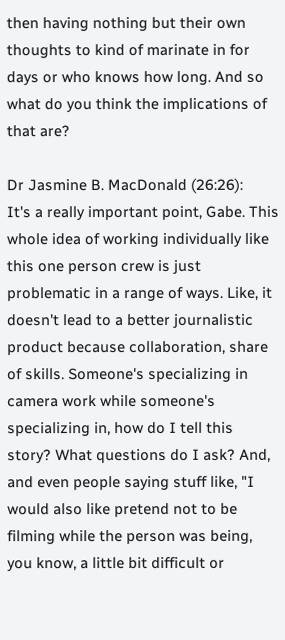then having nothing but their own thoughts to kind of marinate in for days or who knows how long. And so what do you think the implications of that are?

Dr Jasmine B. MacDonald (26:26):
It's a really important point, Gabe. This whole idea of working individually like this one person crew is just problematic in a range of ways. Like, it doesn't lead to a better journalistic product because collaboration, share of skills. Someone's specializing in camera work while someone's specializing in, how do I tell this story? What questions do I ask? And, and even people saying stuff like, "I would also like pretend not to be filming while the person was being, you know, a little bit difficult or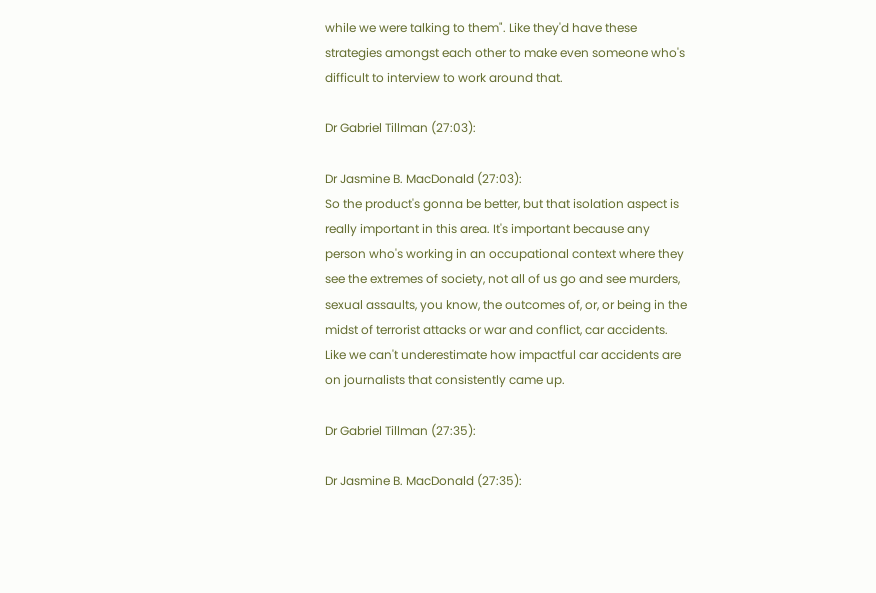while we were talking to them". Like they'd have these strategies amongst each other to make even someone who's difficult to interview to work around that.

Dr Gabriel Tillman (27:03):

Dr Jasmine B. MacDonald (27:03):
So the product's gonna be better, but that isolation aspect is really important in this area. It's important because any person who's working in an occupational context where they see the extremes of society, not all of us go and see murders, sexual assaults, you know, the outcomes of, or, or being in the midst of terrorist attacks or war and conflict, car accidents. Like we can't underestimate how impactful car accidents are on journalists that consistently came up.

Dr Gabriel Tillman (27:35):

Dr Jasmine B. MacDonald (27:35):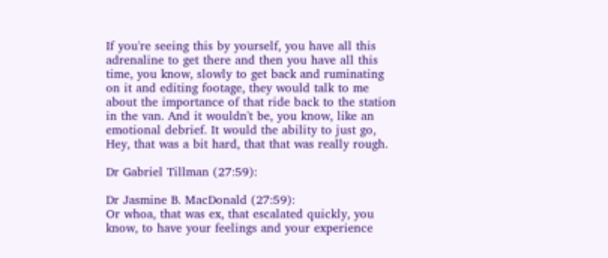If you're seeing this by yourself, you have all this adrenaline to get there and then you have all this time, you know, slowly to get back and ruminating on it and editing footage, they would talk to me about the importance of that ride back to the station in the van. And it wouldn't be, you know, like an emotional debrief. It would the ability to just go, Hey, that was a bit hard, that that was really rough.

Dr Gabriel Tillman (27:59):

Dr Jasmine B. MacDonald (27:59):
Or whoa, that was ex, that escalated quickly, you know, to have your feelings and your experience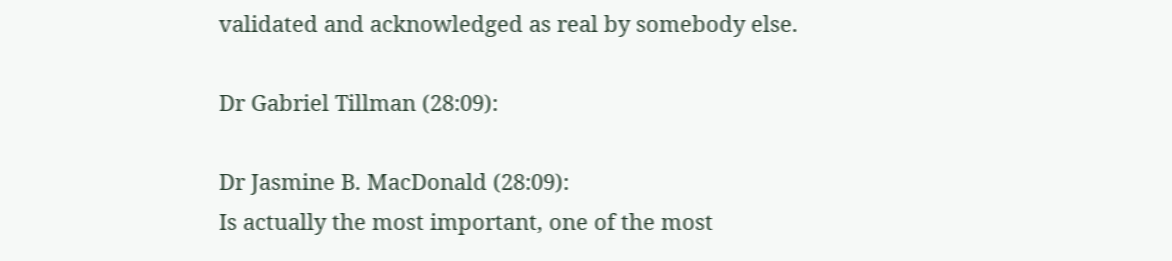validated and acknowledged as real by somebody else.

Dr Gabriel Tillman (28:09):

Dr Jasmine B. MacDonald (28:09):
Is actually the most important, one of the most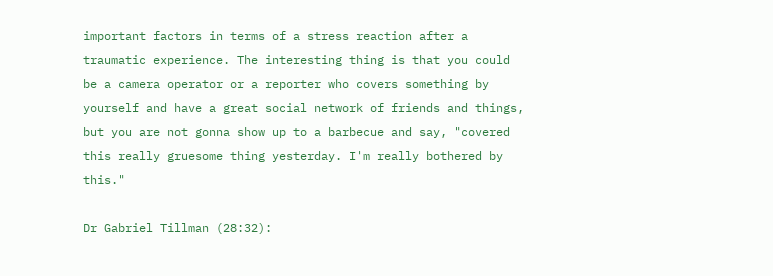important factors in terms of a stress reaction after a traumatic experience. The interesting thing is that you could be a camera operator or a reporter who covers something by yourself and have a great social network of friends and things, but you are not gonna show up to a barbecue and say, "covered this really gruesome thing yesterday. I'm really bothered by this."

Dr Gabriel Tillman (28:32):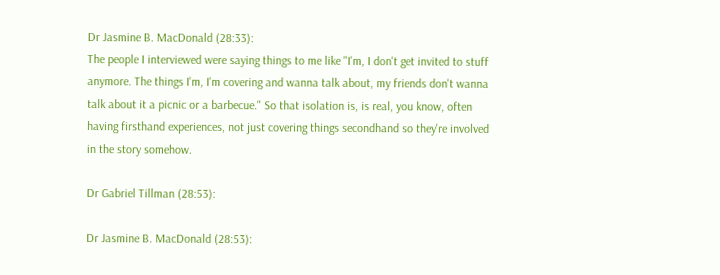Dr Jasmine B. MacDonald (28:33):
The people I interviewed were saying things to me like "I'm, I don't get invited to stuff anymore. The things I'm, I'm covering and wanna talk about, my friends don't wanna talk about it a picnic or a barbecue." So that isolation is, is real, you know, often having firsthand experiences, not just covering things secondhand so they're involved in the story somehow.

Dr Gabriel Tillman (28:53):

Dr Jasmine B. MacDonald (28:53):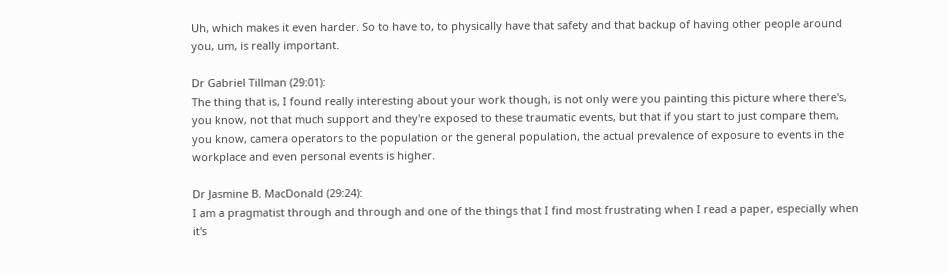Uh, which makes it even harder. So to have to, to physically have that safety and that backup of having other people around you, um, is really important.

Dr Gabriel Tillman (29:01):
The thing that is, I found really interesting about your work though, is not only were you painting this picture where there's, you know, not that much support and they're exposed to these traumatic events, but that if you start to just compare them, you know, camera operators to the population or the general population, the actual prevalence of exposure to events in the workplace and even personal events is higher.

Dr Jasmine B. MacDonald (29:24):
I am a pragmatist through and through and one of the things that I find most frustrating when I read a paper, especially when it's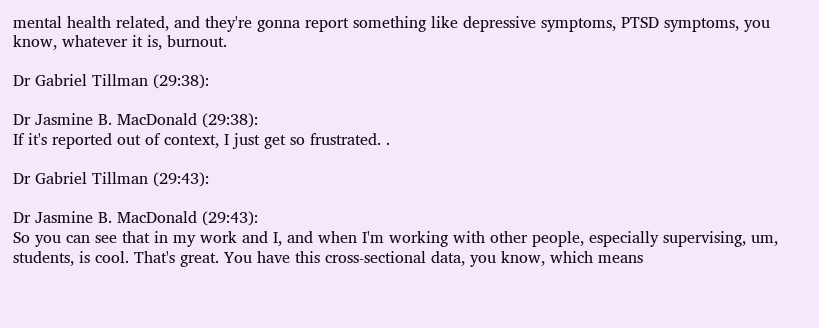mental health related, and they're gonna report something like depressive symptoms, PTSD symptoms, you know, whatever it is, burnout.

Dr Gabriel Tillman (29:38):

Dr Jasmine B. MacDonald (29:38):
If it's reported out of context, I just get so frustrated. .

Dr Gabriel Tillman (29:43):

Dr Jasmine B. MacDonald (29:43):
So you can see that in my work and I, and when I'm working with other people, especially supervising, um, students, is cool. That's great. You have this cross-sectional data, you know, which means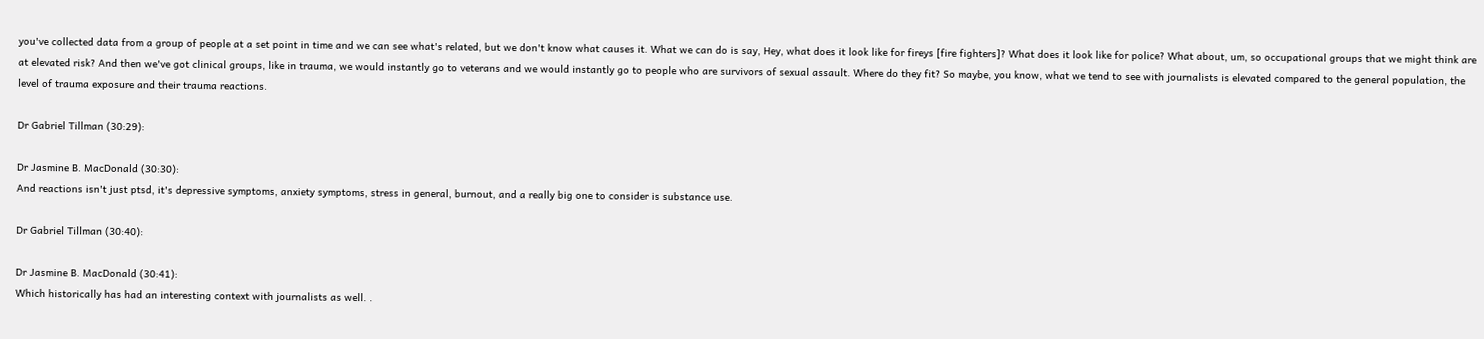you've collected data from a group of people at a set point in time and we can see what's related, but we don't know what causes it. What we can do is say, Hey, what does it look like for fireys [fire fighters]? What does it look like for police? What about, um, so occupational groups that we might think are at elevated risk? And then we've got clinical groups, like in trauma, we would instantly go to veterans and we would instantly go to people who are survivors of sexual assault. Where do they fit? So maybe, you know, what we tend to see with journalists is elevated compared to the general population, the level of trauma exposure and their trauma reactions.

Dr Gabriel Tillman (30:29):

Dr Jasmine B. MacDonald (30:30):
And reactions isn't just ptsd, it's depressive symptoms, anxiety symptoms, stress in general, burnout, and a really big one to consider is substance use.

Dr Gabriel Tillman (30:40):

Dr Jasmine B. MacDonald (30:41):
Which historically has had an interesting context with journalists as well. .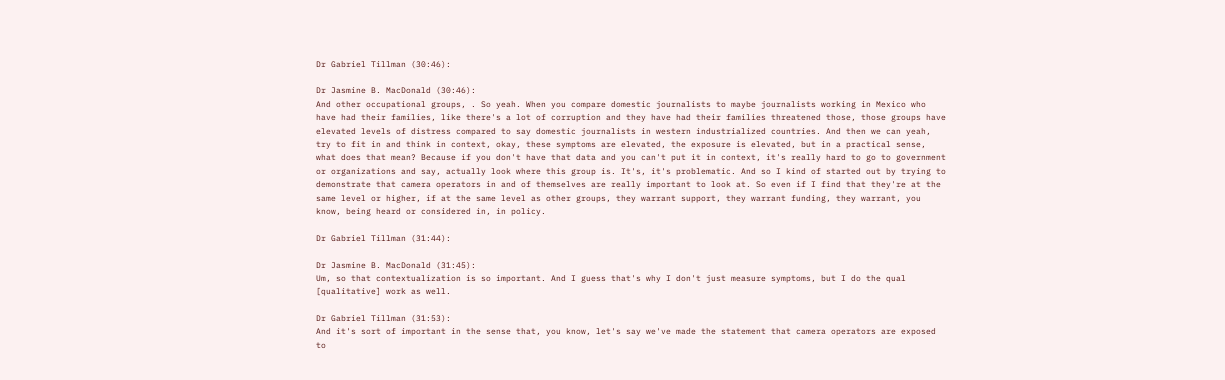Dr Gabriel Tillman (30:46):

Dr Jasmine B. MacDonald (30:46):
And other occupational groups, . So yeah. When you compare domestic journalists to maybe journalists working in Mexico who have had their families, like there's a lot of corruption and they have had their families threatened those, those groups have elevated levels of distress compared to say domestic journalists in western industrialized countries. And then we can yeah, try to fit in and think in context, okay, these symptoms are elevated, the exposure is elevated, but in a practical sense, what does that mean? Because if you don't have that data and you can't put it in context, it's really hard to go to government or organizations and say, actually look where this group is. It's, it's problematic. And so I kind of started out by trying to demonstrate that camera operators in and of themselves are really important to look at. So even if I find that they're at the same level or higher, if at the same level as other groups, they warrant support, they warrant funding, they warrant, you know, being heard or considered in, in policy.

Dr Gabriel Tillman (31:44):

Dr Jasmine B. MacDonald (31:45):
Um, so that contextualization is so important. And I guess that's why I don't just measure symptoms, but I do the qual [qualitative] work as well.

Dr Gabriel Tillman (31:53):
And it's sort of important in the sense that, you know, let's say we've made the statement that camera operators are exposed to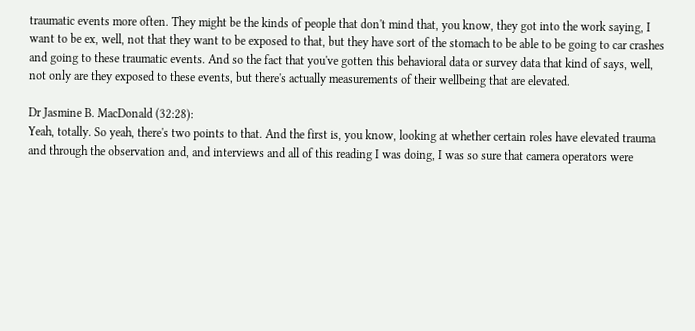traumatic events more often. They might be the kinds of people that don't mind that, you know, they got into the work saying, I want to be ex, well, not that they want to be exposed to that, but they have sort of the stomach to be able to be going to car crashes and going to these traumatic events. And so the fact that you've gotten this behavioral data or survey data that kind of says, well, not only are they exposed to these events, but there's actually measurements of their wellbeing that are elevated.

Dr Jasmine B. MacDonald (32:28):
Yeah, totally. So yeah, there's two points to that. And the first is, you know, looking at whether certain roles have elevated trauma and through the observation and, and interviews and all of this reading I was doing, I was so sure that camera operators were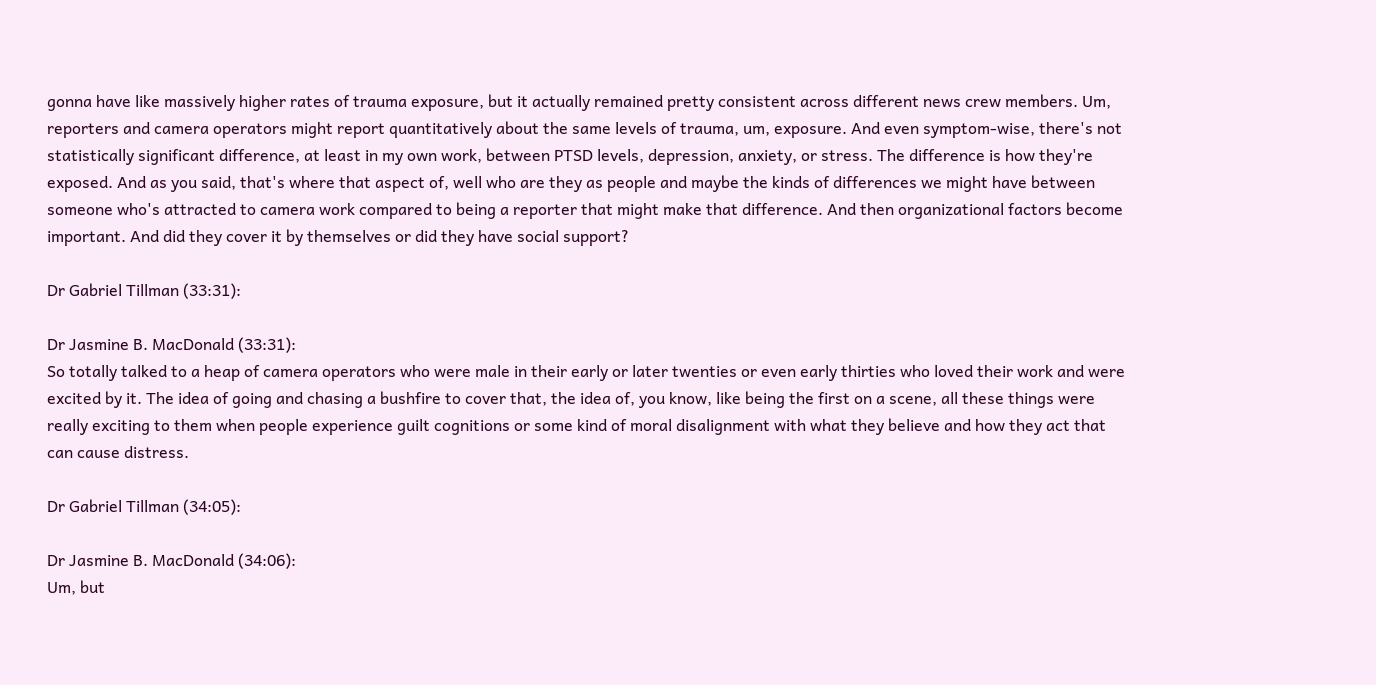gonna have like massively higher rates of trauma exposure, but it actually remained pretty consistent across different news crew members. Um, reporters and camera operators might report quantitatively about the same levels of trauma, um, exposure. And even symptom-wise, there's not statistically significant difference, at least in my own work, between PTSD levels, depression, anxiety, or stress. The difference is how they're exposed. And as you said, that's where that aspect of, well who are they as people and maybe the kinds of differences we might have between someone who's attracted to camera work compared to being a reporter that might make that difference. And then organizational factors become important. And did they cover it by themselves or did they have social support?

Dr Gabriel Tillman (33:31):

Dr Jasmine B. MacDonald (33:31):
So totally talked to a heap of camera operators who were male in their early or later twenties or even early thirties who loved their work and were excited by it. The idea of going and chasing a bushfire to cover that, the idea of, you know, like being the first on a scene, all these things were really exciting to them when people experience guilt cognitions or some kind of moral disalignment with what they believe and how they act that can cause distress.

Dr Gabriel Tillman (34:05):

Dr Jasmine B. MacDonald (34:06):
Um, but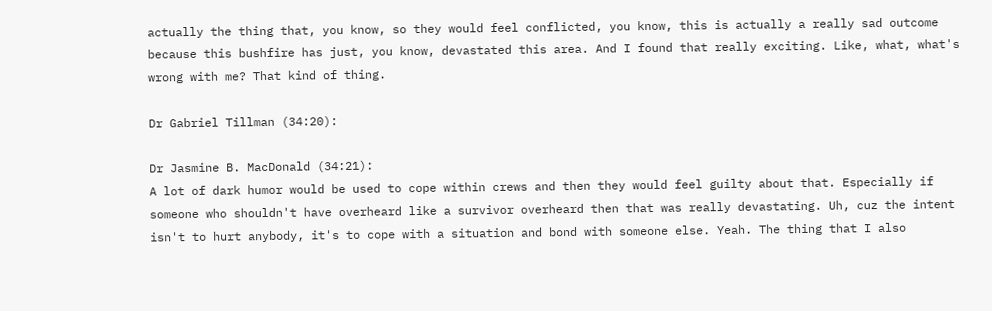actually the thing that, you know, so they would feel conflicted, you know, this is actually a really sad outcome because this bushfire has just, you know, devastated this area. And I found that really exciting. Like, what, what's wrong with me? That kind of thing.

Dr Gabriel Tillman (34:20):

Dr Jasmine B. MacDonald (34:21):
A lot of dark humor would be used to cope within crews and then they would feel guilty about that. Especially if someone who shouldn't have overheard like a survivor overheard then that was really devastating. Uh, cuz the intent isn't to hurt anybody, it's to cope with a situation and bond with someone else. Yeah. The thing that I also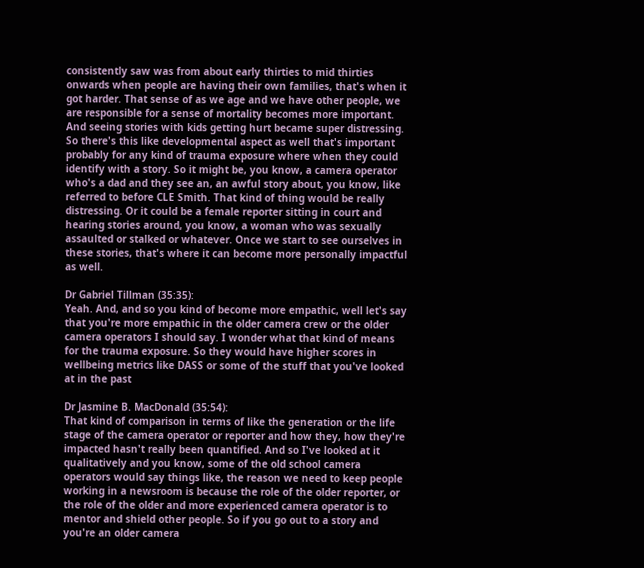consistently saw was from about early thirties to mid thirties onwards when people are having their own families, that's when it got harder. That sense of as we age and we have other people, we are responsible for a sense of mortality becomes more important. And seeing stories with kids getting hurt became super distressing. So there's this like developmental aspect as well that's important probably for any kind of trauma exposure where when they could identify with a story. So it might be, you know, a camera operator who's a dad and they see an, an awful story about, you know, like referred to before CLE Smith. That kind of thing would be really distressing. Or it could be a female reporter sitting in court and hearing stories around, you know, a woman who was sexually assaulted or stalked or whatever. Once we start to see ourselves in these stories, that's where it can become more personally impactful as well.

Dr Gabriel Tillman (35:35):
Yeah. And, and so you kind of become more empathic, well let's say that you're more empathic in the older camera crew or the older camera operators I should say. I wonder what that kind of means for the trauma exposure. So they would have higher scores in wellbeing metrics like DASS or some of the stuff that you've looked at in the past

Dr Jasmine B. MacDonald (35:54):
That kind of comparison in terms of like the generation or the life stage of the camera operator or reporter and how they, how they're impacted hasn't really been quantified. And so I've looked at it qualitatively and you know, some of the old school camera operators would say things like, the reason we need to keep people working in a newsroom is because the role of the older reporter, or the role of the older and more experienced camera operator is to mentor and shield other people. So if you go out to a story and you're an older camera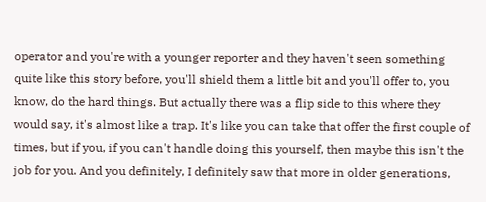operator and you're with a younger reporter and they haven't seen something quite like this story before, you'll shield them a little bit and you'll offer to, you know, do the hard things. But actually there was a flip side to this where they would say, it's almost like a trap. It's like you can take that offer the first couple of times, but if you, if you can't handle doing this yourself, then maybe this isn't the job for you. And you definitely, I definitely saw that more in older generations,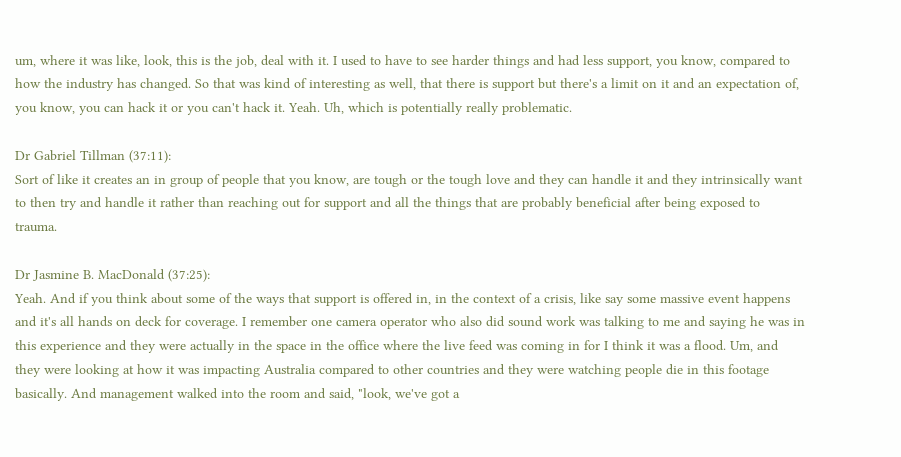um, where it was like, look, this is the job, deal with it. I used to have to see harder things and had less support, you know, compared to how the industry has changed. So that was kind of interesting as well, that there is support but there's a limit on it and an expectation of, you know, you can hack it or you can't hack it. Yeah. Uh, which is potentially really problematic.

Dr Gabriel Tillman (37:11):
Sort of like it creates an in group of people that you know, are tough or the tough love and they can handle it and they intrinsically want to then try and handle it rather than reaching out for support and all the things that are probably beneficial after being exposed to trauma.

Dr Jasmine B. MacDonald (37:25):
Yeah. And if you think about some of the ways that support is offered in, in the context of a crisis, like say some massive event happens and it's all hands on deck for coverage. I remember one camera operator who also did sound work was talking to me and saying he was in this experience and they were actually in the space in the office where the live feed was coming in for I think it was a flood. Um, and they were looking at how it was impacting Australia compared to other countries and they were watching people die in this footage basically. And management walked into the room and said, "look, we've got a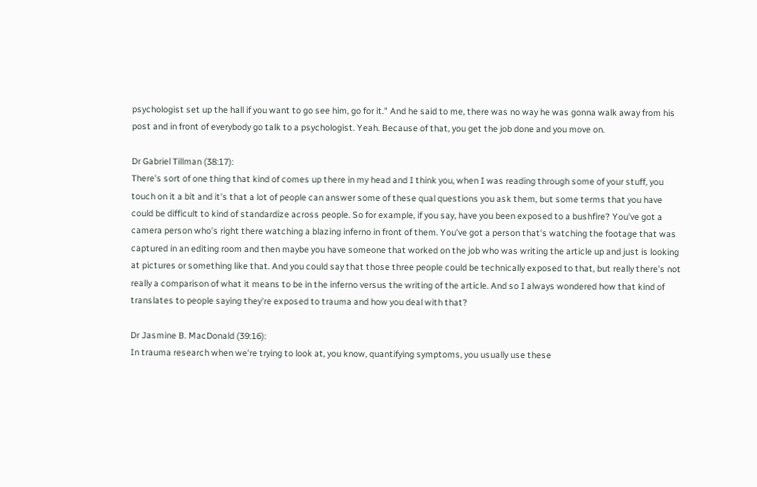psychologist set up the hall if you want to go see him, go for it." And he said to me, there was no way he was gonna walk away from his post and in front of everybody go talk to a psychologist. Yeah. Because of that, you get the job done and you move on.

Dr Gabriel Tillman (38:17):
There's sort of one thing that kind of comes up there in my head and I think you, when I was reading through some of your stuff, you touch on it a bit and it's that a lot of people can answer some of these qual questions you ask them, but some terms that you have could be difficult to kind of standardize across people. So for example, if you say, have you been exposed to a bushfire? You've got a camera person who's right there watching a blazing inferno in front of them. You've got a person that's watching the footage that was captured in an editing room and then maybe you have someone that worked on the job who was writing the article up and just is looking at pictures or something like that. And you could say that those three people could be technically exposed to that, but really there's not really a comparison of what it means to be in the inferno versus the writing of the article. And so I always wondered how that kind of translates to people saying they're exposed to trauma and how you deal with that?

Dr Jasmine B. MacDonald (39:16):
In trauma research when we're trying to look at, you know, quantifying symptoms, you usually use these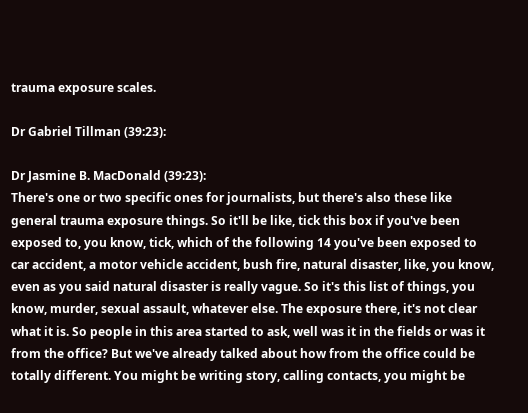trauma exposure scales.

Dr Gabriel Tillman (39:23):

Dr Jasmine B. MacDonald (39:23):
There's one or two specific ones for journalists, but there's also these like general trauma exposure things. So it'll be like, tick this box if you've been exposed to, you know, tick, which of the following 14 you've been exposed to car accident, a motor vehicle accident, bush fire, natural disaster, like, you know, even as you said natural disaster is really vague. So it's this list of things, you know, murder, sexual assault, whatever else. The exposure there, it's not clear what it is. So people in this area started to ask, well was it in the fields or was it from the office? But we've already talked about how from the office could be totally different. You might be writing story, calling contacts, you might be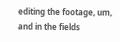editing the footage, um, and in the fields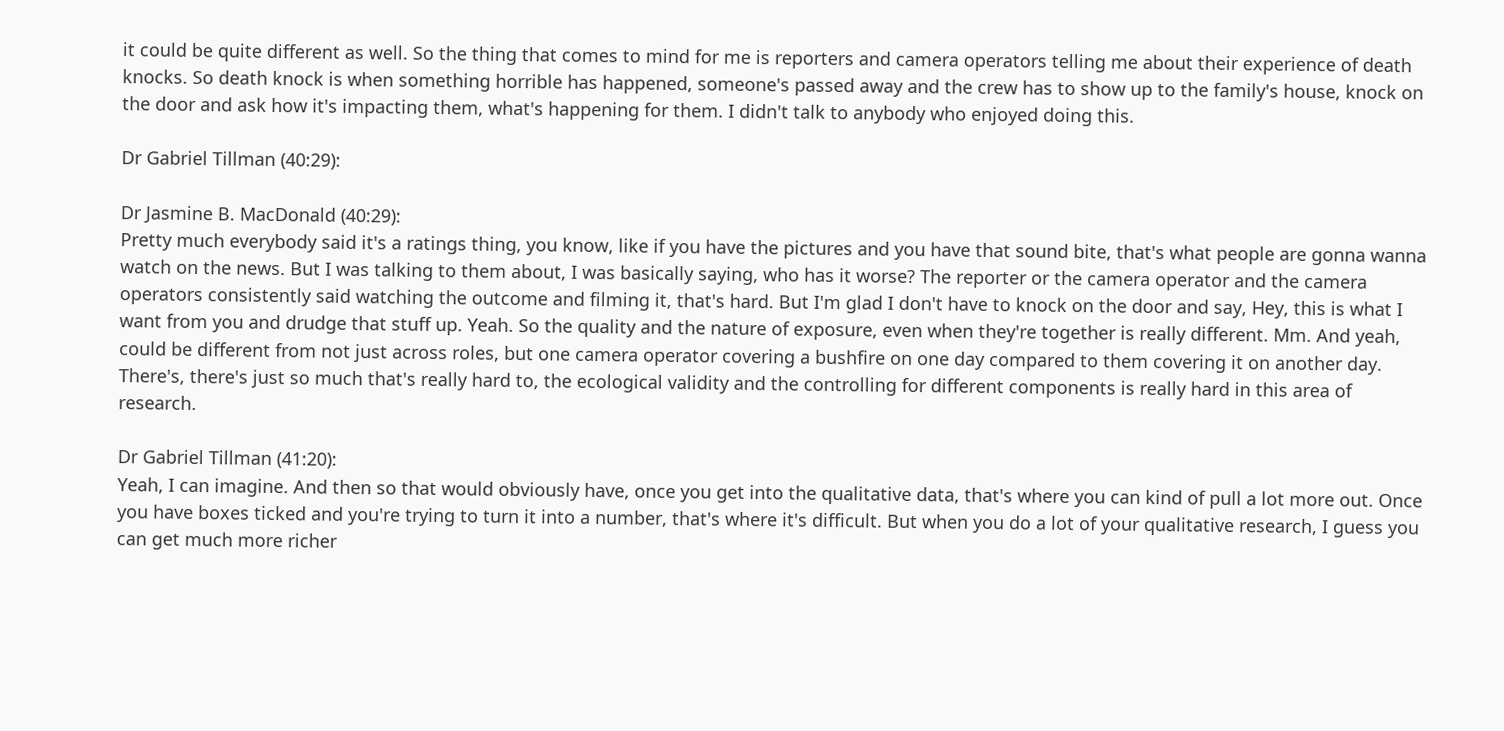it could be quite different as well. So the thing that comes to mind for me is reporters and camera operators telling me about their experience of death knocks. So death knock is when something horrible has happened, someone's passed away and the crew has to show up to the family's house, knock on the door and ask how it's impacting them, what's happening for them. I didn't talk to anybody who enjoyed doing this.

Dr Gabriel Tillman (40:29):

Dr Jasmine B. MacDonald (40:29):
Pretty much everybody said it's a ratings thing, you know, like if you have the pictures and you have that sound bite, that's what people are gonna wanna watch on the news. But I was talking to them about, I was basically saying, who has it worse? The reporter or the camera operator and the camera operators consistently said watching the outcome and filming it, that's hard. But I'm glad I don't have to knock on the door and say, Hey, this is what I want from you and drudge that stuff up. Yeah. So the quality and the nature of exposure, even when they're together is really different. Mm. And yeah, could be different from not just across roles, but one camera operator covering a bushfire on one day compared to them covering it on another day. There's, there's just so much that's really hard to, the ecological validity and the controlling for different components is really hard in this area of research.

Dr Gabriel Tillman (41:20):
Yeah, I can imagine. And then so that would obviously have, once you get into the qualitative data, that's where you can kind of pull a lot more out. Once you have boxes ticked and you're trying to turn it into a number, that's where it's difficult. But when you do a lot of your qualitative research, I guess you can get much more richer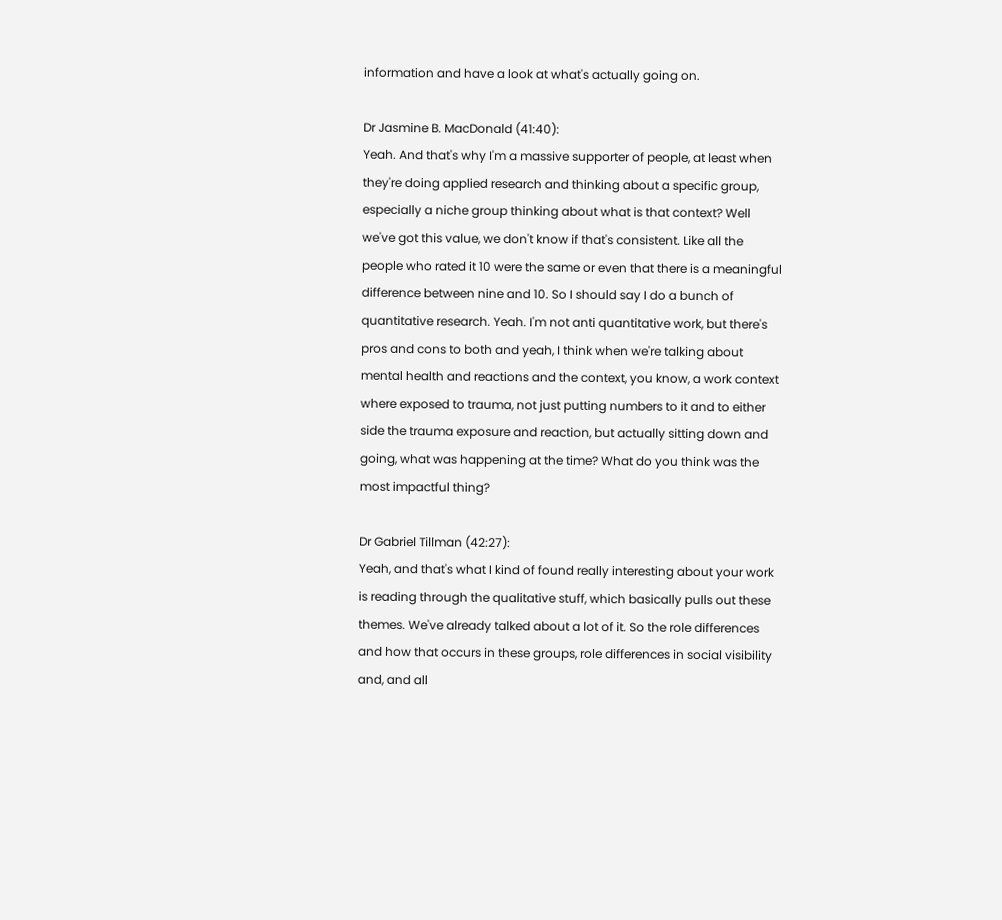information and have a look at what's actually going on.

Dr Jasmine B. MacDonald (41:40):
Yeah. And that's why I'm a massive supporter of people, at least when they're doing applied research and thinking about a specific group, especially a niche group thinking about what is that context? Well we've got this value, we don't know if that's consistent. Like all the people who rated it 10 were the same or even that there is a meaningful difference between nine and 10. So I should say I do a bunch of quantitative research. Yeah. I'm not anti quantitative work, but there's pros and cons to both and yeah, I think when we're talking about mental health and reactions and the context, you know, a work context where exposed to trauma, not just putting numbers to it and to either side the trauma exposure and reaction, but actually sitting down and going, what was happening at the time? What do you think was the most impactful thing?

Dr Gabriel Tillman (42:27):
Yeah, and that's what I kind of found really interesting about your work is reading through the qualitative stuff, which basically pulls out these themes. We've already talked about a lot of it. So the role differences and how that occurs in these groups, role differences in social visibility and, and all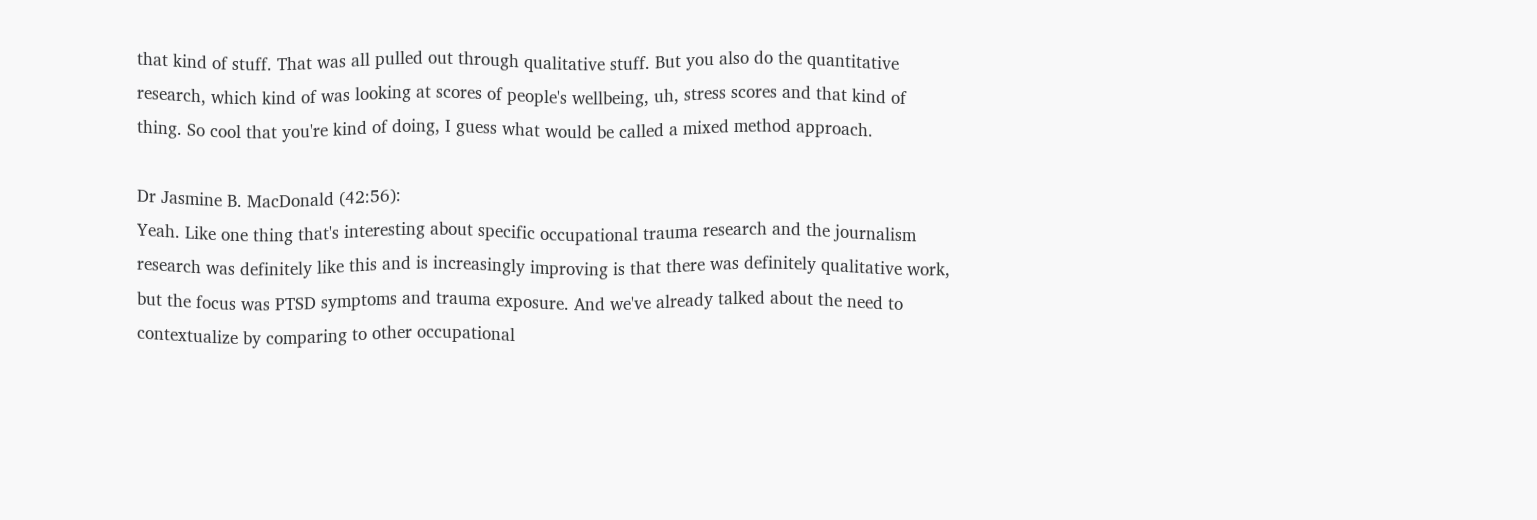that kind of stuff. That was all pulled out through qualitative stuff. But you also do the quantitative research, which kind of was looking at scores of people's wellbeing, uh, stress scores and that kind of thing. So cool that you're kind of doing, I guess what would be called a mixed method approach.

Dr Jasmine B. MacDonald (42:56):
Yeah. Like one thing that's interesting about specific occupational trauma research and the journalism research was definitely like this and is increasingly improving is that there was definitely qualitative work, but the focus was PTSD symptoms and trauma exposure. And we've already talked about the need to contextualize by comparing to other occupational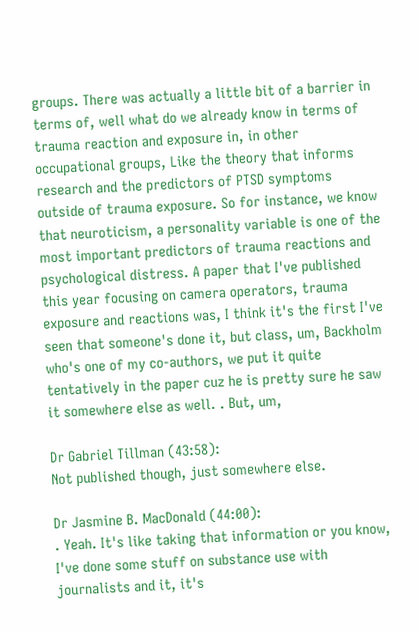groups. There was actually a little bit of a barrier in terms of, well what do we already know in terms of trauma reaction and exposure in, in other occupational groups, Like the theory that informs research and the predictors of PTSD symptoms outside of trauma exposure. So for instance, we know that neuroticism, a personality variable is one of the most important predictors of trauma reactions and psychological distress. A paper that I've published this year focusing on camera operators, trauma exposure and reactions was, I think it's the first I've seen that someone's done it, but class, um, Backholm who's one of my co-authors, we put it quite tentatively in the paper cuz he is pretty sure he saw it somewhere else as well. . But, um,

Dr Gabriel Tillman (43:58):
Not published though, just somewhere else.

Dr Jasmine B. MacDonald (44:00):
. Yeah. It's like taking that information or you know, I've done some stuff on substance use with journalists and it, it's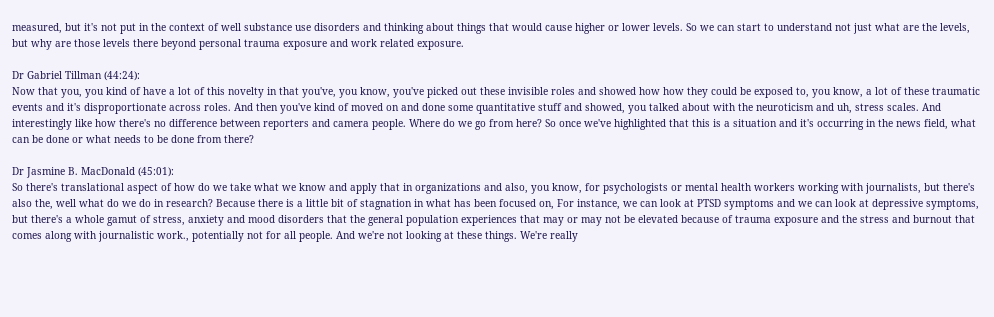measured, but it's not put in the context of well substance use disorders and thinking about things that would cause higher or lower levels. So we can start to understand not just what are the levels, but why are those levels there beyond personal trauma exposure and work related exposure.

Dr Gabriel Tillman (44:24):
Now that you, you kind of have a lot of this novelty in that you've, you know, you've picked out these invisible roles and showed how how they could be exposed to, you know, a lot of these traumatic events and it's disproportionate across roles. And then you've kind of moved on and done some quantitative stuff and showed, you talked about with the neuroticism and uh, stress scales. And interestingly like how there's no difference between reporters and camera people. Where do we go from here? So once we've highlighted that this is a situation and it's occurring in the news field, what can be done or what needs to be done from there?

Dr Jasmine B. MacDonald (45:01):
So there's translational aspect of how do we take what we know and apply that in organizations and also, you know, for psychologists or mental health workers working with journalists, but there's also the, well what do we do in research? Because there is a little bit of stagnation in what has been focused on, For instance, we can look at PTSD symptoms and we can look at depressive symptoms, but there's a whole gamut of stress, anxiety and mood disorders that the general population experiences that may or may not be elevated because of trauma exposure and the stress and burnout that comes along with journalistic work., potentially not for all people. And we're not looking at these things. We're really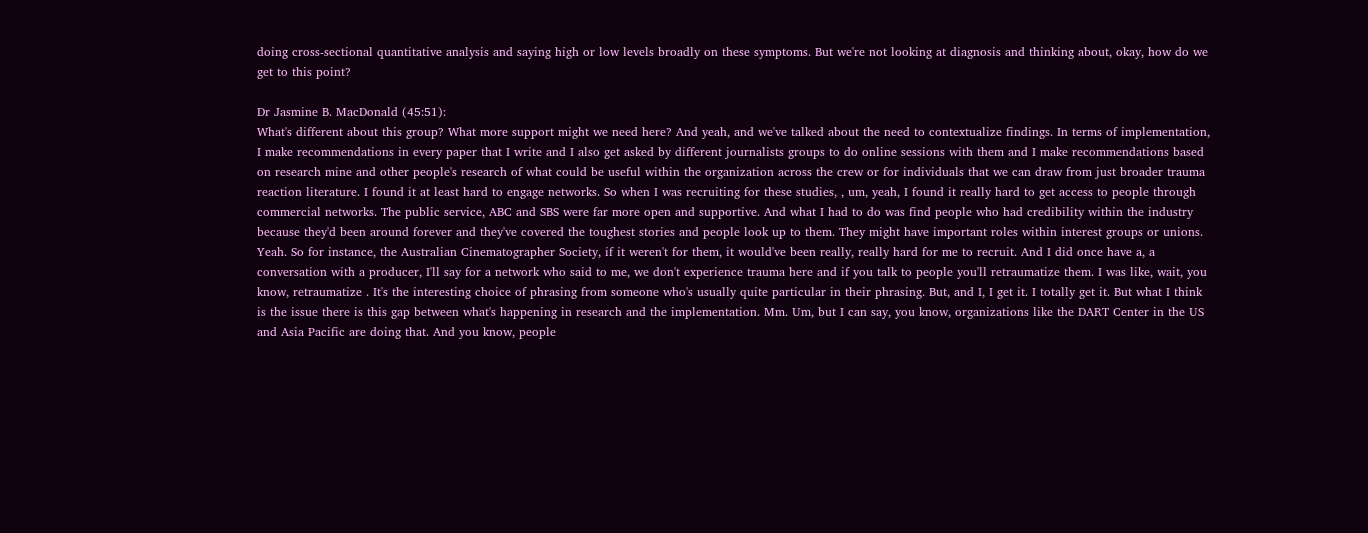doing cross-sectional quantitative analysis and saying high or low levels broadly on these symptoms. But we're not looking at diagnosis and thinking about, okay, how do we get to this point?

Dr Jasmine B. MacDonald (45:51):
What's different about this group? What more support might we need here? And yeah, and we've talked about the need to contextualize findings. In terms of implementation, I make recommendations in every paper that I write and I also get asked by different journalists groups to do online sessions with them and I make recommendations based on research mine and other people's research of what could be useful within the organization across the crew or for individuals that we can draw from just broader trauma reaction literature. I found it at least hard to engage networks. So when I was recruiting for these studies, , um, yeah, I found it really hard to get access to people through commercial networks. The public service, ABC and SBS were far more open and supportive. And what I had to do was find people who had credibility within the industry because they'd been around forever and they've covered the toughest stories and people look up to them. They might have important roles within interest groups or unions. Yeah. So for instance, the Australian Cinematographer Society, if it weren't for them, it would've been really, really hard for me to recruit. And I did once have a, a conversation with a producer, I'll say for a network who said to me, we don't experience trauma here and if you talk to people you'll retraumatize them. I was like, wait, you know, retraumatize . It's the interesting choice of phrasing from someone who's usually quite particular in their phrasing. But, and I, I get it. I totally get it. But what I think is the issue there is this gap between what's happening in research and the implementation. Mm. Um, but I can say, you know, organizations like the DART Center in the US and Asia Pacific are doing that. And you know, people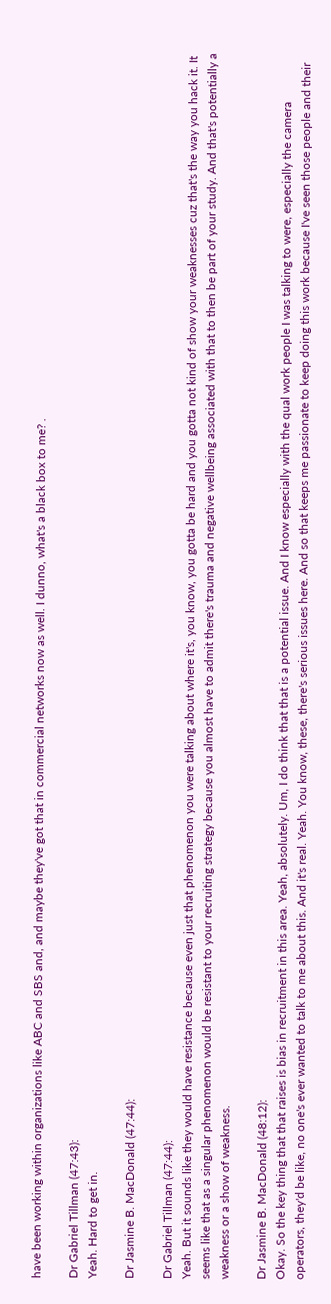have been working within organizations like ABC and SBS and, and maybe they've got that in commercial networks now as well. I dunno, what's a black box to me? .

Dr Gabriel Tillman (47:43):
Yeah. Hard to get in.

Dr Jasmine B. MacDonald (47:44):

Dr Gabriel Tillman (47:44):
Yeah. But it sounds like they would have resistance because even just that phenomenon you were talking about where it's, you know, you gotta be hard and you gotta not kind of show your weaknesses cuz that's the way you hack it. It seems like that as a singular phenomenon would be resistant to your recruiting strategy because you almost have to admit there's trauma and negative wellbeing associated with that to then be part of your study. And that's potentially a weakness or a show of weakness.

Dr Jasmine B. MacDonald (48:12):
Okay. So the key thing that that raises is bias in recruitment in this area. Yeah, absolutely. Um, I do think that that is a potential issue. And I know especially with the qual work people I was talking to were, especially the camera operators, they'd be like, no one's ever wanted to talk to me about this. And it's real. Yeah. You know, these, there's serious issues here. And so that keeps me passionate to keep doing this work because I've seen those people and their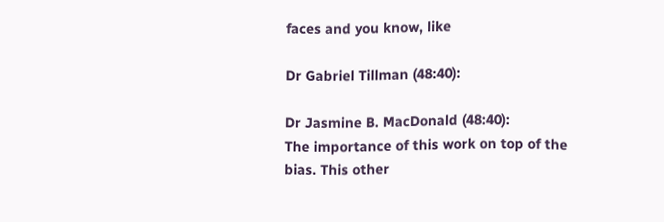faces and you know, like

Dr Gabriel Tillman (48:40):

Dr Jasmine B. MacDonald (48:40):
The importance of this work on top of the bias. This other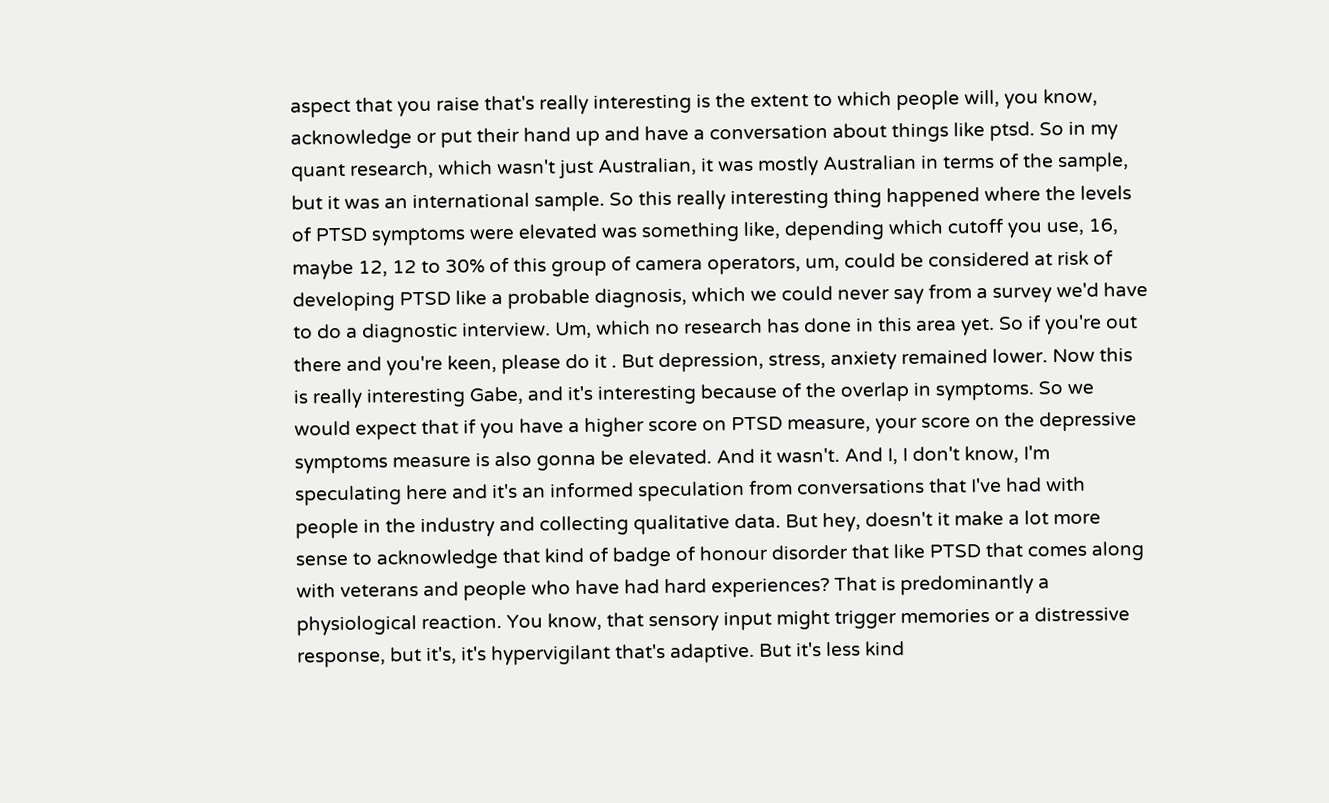aspect that you raise that's really interesting is the extent to which people will, you know, acknowledge or put their hand up and have a conversation about things like ptsd. So in my quant research, which wasn't just Australian, it was mostly Australian in terms of the sample, but it was an international sample. So this really interesting thing happened where the levels of PTSD symptoms were elevated was something like, depending which cutoff you use, 16, maybe 12, 12 to 30% of this group of camera operators, um, could be considered at risk of developing PTSD like a probable diagnosis, which we could never say from a survey we'd have to do a diagnostic interview. Um, which no research has done in this area yet. So if you're out there and you're keen, please do it . But depression, stress, anxiety remained lower. Now this is really interesting Gabe, and it's interesting because of the overlap in symptoms. So we would expect that if you have a higher score on PTSD measure, your score on the depressive symptoms measure is also gonna be elevated. And it wasn't. And I, I don't know, I'm speculating here and it's an informed speculation from conversations that I've had with people in the industry and collecting qualitative data. But hey, doesn't it make a lot more sense to acknowledge that kind of badge of honour disorder that like PTSD that comes along with veterans and people who have had hard experiences? That is predominantly a physiological reaction. You know, that sensory input might trigger memories or a distressive response, but it's, it's hypervigilant that's adaptive. But it's less kind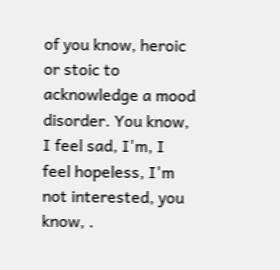of you know, heroic or stoic to acknowledge a mood disorder. You know, I feel sad, I'm, I feel hopeless, I'm not interested, you know, .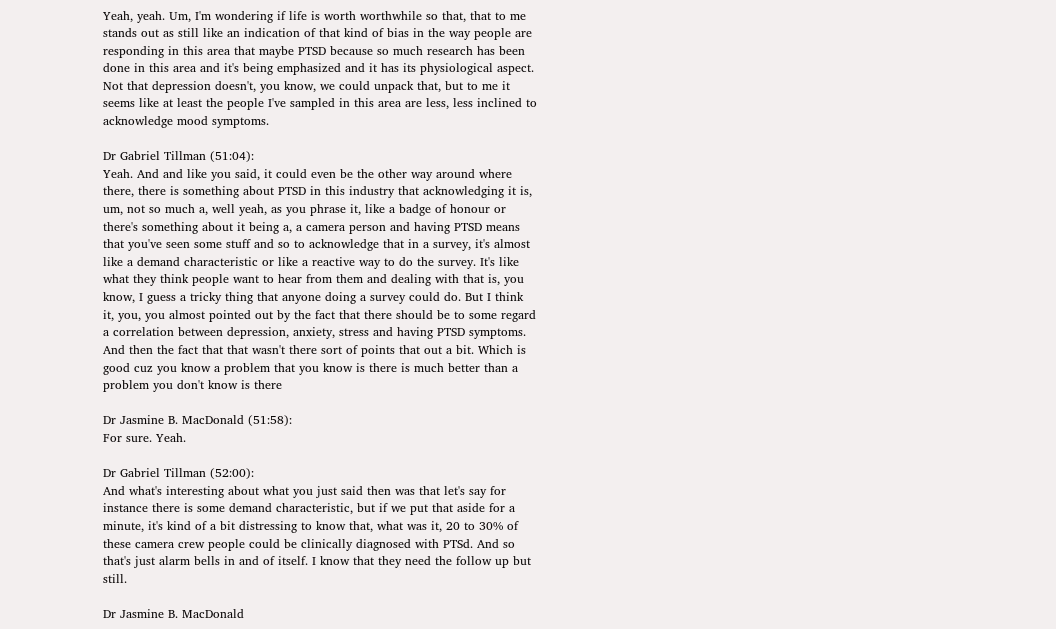Yeah, yeah. Um, I'm wondering if life is worth worthwhile so that, that to me stands out as still like an indication of that kind of bias in the way people are responding in this area that maybe PTSD because so much research has been done in this area and it's being emphasized and it has its physiological aspect. Not that depression doesn't, you know, we could unpack that, but to me it seems like at least the people I've sampled in this area are less, less inclined to acknowledge mood symptoms.

Dr Gabriel Tillman (51:04):
Yeah. And and like you said, it could even be the other way around where there, there is something about PTSD in this industry that acknowledging it is, um, not so much a, well yeah, as you phrase it, like a badge of honour or there's something about it being a, a camera person and having PTSD means that you've seen some stuff and so to acknowledge that in a survey, it's almost like a demand characteristic or like a reactive way to do the survey. It's like what they think people want to hear from them and dealing with that is, you know, I guess a tricky thing that anyone doing a survey could do. But I think it, you, you almost pointed out by the fact that there should be to some regard a correlation between depression, anxiety, stress and having PTSD symptoms. And then the fact that that wasn't there sort of points that out a bit. Which is good cuz you know a problem that you know is there is much better than a problem you don't know is there

Dr Jasmine B. MacDonald (51:58):
For sure. Yeah.

Dr Gabriel Tillman (52:00):
And what's interesting about what you just said then was that let's say for instance there is some demand characteristic, but if we put that aside for a minute, it's kind of a bit distressing to know that, what was it, 20 to 30% of these camera crew people could be clinically diagnosed with PTSd. And so that's just alarm bells in and of itself. I know that they need the follow up but still.

Dr Jasmine B. MacDonald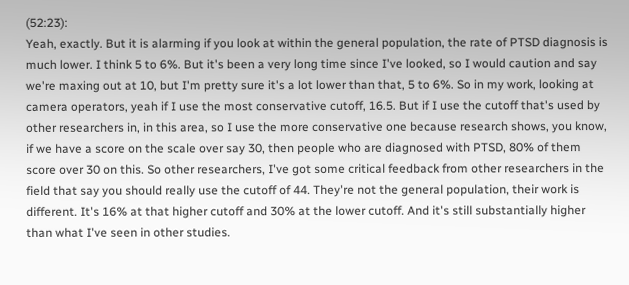(52:23):
Yeah, exactly. But it is alarming if you look at within the general population, the rate of PTSD diagnosis is much lower. I think 5 to 6%. But it's been a very long time since I've looked, so I would caution and say we're maxing out at 10, but I'm pretty sure it's a lot lower than that, 5 to 6%. So in my work, looking at camera operators, yeah if I use the most conservative cutoff, 16.5. But if I use the cutoff that's used by other researchers in, in this area, so I use the more conservative one because research shows, you know, if we have a score on the scale over say 30, then people who are diagnosed with PTSD, 80% of them score over 30 on this. So other researchers, I've got some critical feedback from other researchers in the field that say you should really use the cutoff of 44. They're not the general population, their work is different. It's 16% at that higher cutoff and 30% at the lower cutoff. And it's still substantially higher than what I've seen in other studies.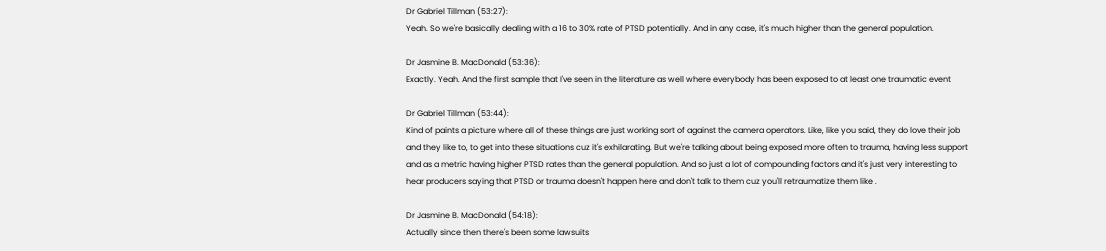Dr Gabriel Tillman (53:27):
Yeah. So we're basically dealing with a 16 to 30% rate of PTSD potentially. And in any case, it's much higher than the general population.

Dr Jasmine B. MacDonald (53:36):
Exactly. Yeah. And the first sample that I've seen in the literature as well where everybody has been exposed to at least one traumatic event

Dr Gabriel Tillman (53:44):
Kind of paints a picture where all of these things are just working sort of against the camera operators. Like, like you said, they do love their job and they like to, to get into these situations cuz it's exhilarating. But we're talking about being exposed more often to trauma, having less support and as a metric having higher PTSD rates than the general population. And so just a lot of compounding factors and it's just very interesting to hear producers saying that PTSD or trauma doesn't happen here and don't talk to them cuz you'll retraumatize them like .

Dr Jasmine B. MacDonald (54:18):
Actually since then there's been some lawsuits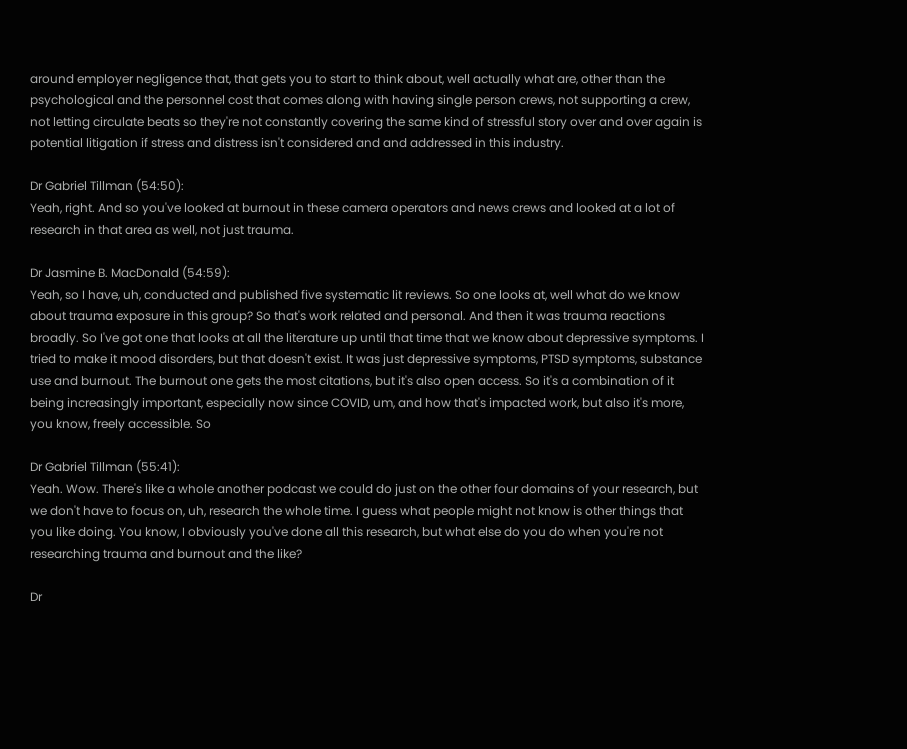around employer negligence that, that gets you to start to think about, well actually what are, other than the psychological and the personnel cost that comes along with having single person crews, not supporting a crew, not letting circulate beats so they're not constantly covering the same kind of stressful story over and over again is potential litigation if stress and distress isn't considered and and addressed in this industry.

Dr Gabriel Tillman (54:50):
Yeah, right. And so you've looked at burnout in these camera operators and news crews and looked at a lot of research in that area as well, not just trauma.

Dr Jasmine B. MacDonald (54:59):
Yeah, so I have, uh, conducted and published five systematic lit reviews. So one looks at, well what do we know about trauma exposure in this group? So that's work related and personal. And then it was trauma reactions broadly. So I've got one that looks at all the literature up until that time that we know about depressive symptoms. I tried to make it mood disorders, but that doesn't exist. It was just depressive symptoms, PTSD symptoms, substance use and burnout. The burnout one gets the most citations, but it's also open access. So it's a combination of it being increasingly important, especially now since COVID, um, and how that's impacted work, but also it's more, you know, freely accessible. So

Dr Gabriel Tillman (55:41):
Yeah. Wow. There's like a whole another podcast we could do just on the other four domains of your research, but we don't have to focus on, uh, research the whole time. I guess what people might not know is other things that you like doing. You know, I obviously you've done all this research, but what else do you do when you're not researching trauma and burnout and the like?

Dr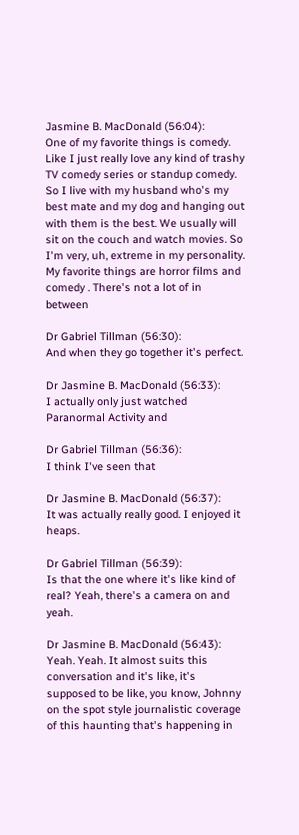Jasmine B. MacDonald (56:04):
One of my favorite things is comedy. Like I just really love any kind of trashy TV comedy series or standup comedy. So I live with my husband who's my best mate and my dog and hanging out with them is the best. We usually will sit on the couch and watch movies. So I'm very, uh, extreme in my personality. My favorite things are horror films and comedy . There's not a lot of in between

Dr Gabriel Tillman (56:30):
And when they go together it's perfect.

Dr Jasmine B. MacDonald (56:33):
I actually only just watched Paranormal Activity and

Dr Gabriel Tillman (56:36):
I think I've seen that

Dr Jasmine B. MacDonald (56:37):
It was actually really good. I enjoyed it heaps.

Dr Gabriel Tillman (56:39):
Is that the one where it's like kind of real? Yeah, there's a camera on and yeah.

Dr Jasmine B. MacDonald (56:43):
Yeah. Yeah. It almost suits this conversation and it's like, it's supposed to be like, you know, Johnny on the spot style journalistic coverage of this haunting that's happening in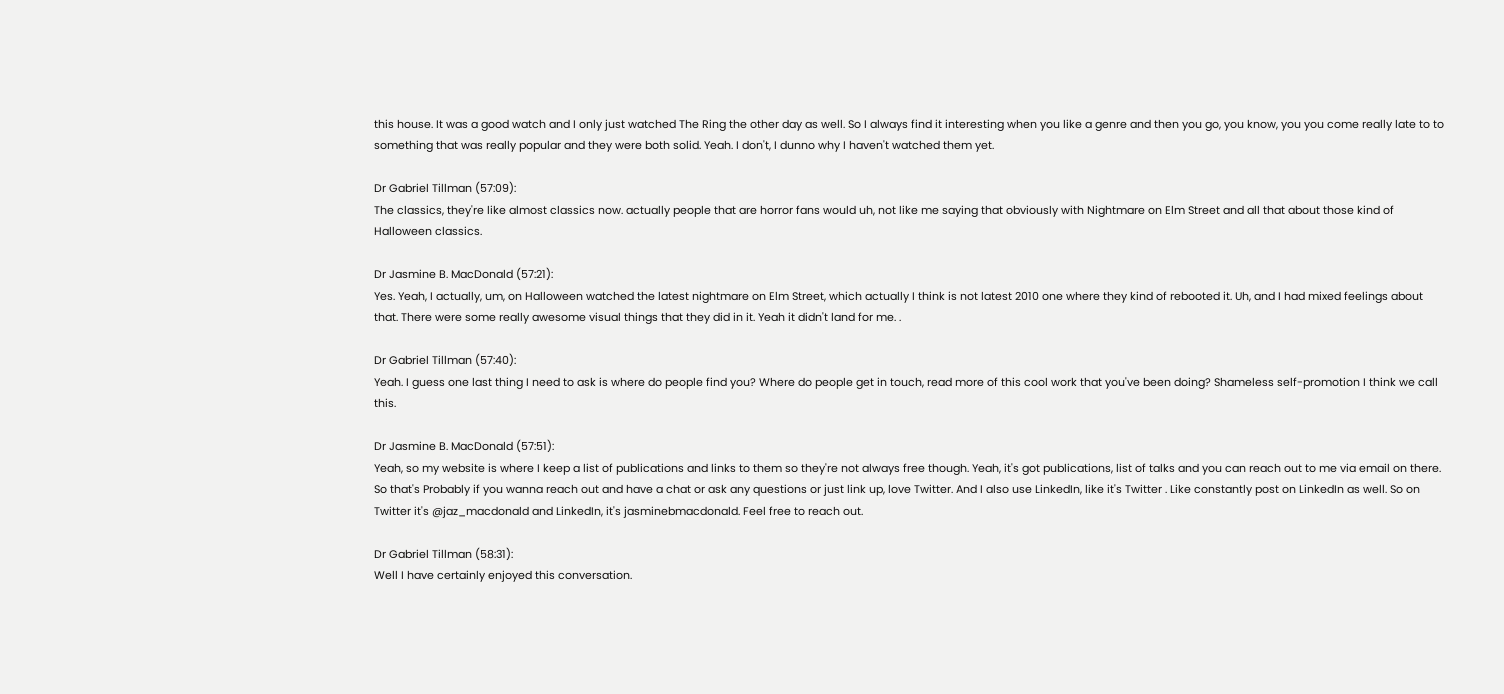this house. It was a good watch and I only just watched The Ring the other day as well. So I always find it interesting when you like a genre and then you go, you know, you you come really late to to something that was really popular and they were both solid. Yeah. I don't, I dunno why I haven't watched them yet.

Dr Gabriel Tillman (57:09):
The classics, they're like almost classics now. actually people that are horror fans would uh, not like me saying that obviously with Nightmare on Elm Street and all that about those kind of Halloween classics.

Dr Jasmine B. MacDonald (57:21):
Yes. Yeah, I actually, um, on Halloween watched the latest nightmare on Elm Street, which actually I think is not latest 2010 one where they kind of rebooted it. Uh, and I had mixed feelings about that. There were some really awesome visual things that they did in it. Yeah it didn't land for me. .

Dr Gabriel Tillman (57:40):
Yeah. I guess one last thing I need to ask is where do people find you? Where do people get in touch, read more of this cool work that you've been doing? Shameless self-promotion I think we call this.

Dr Jasmine B. MacDonald (57:51):
Yeah, so my website is where I keep a list of publications and links to them so they're not always free though. Yeah, it's got publications, list of talks and you can reach out to me via email on there. So that's Probably if you wanna reach out and have a chat or ask any questions or just link up, love Twitter. And I also use LinkedIn, like it's Twitter . Like constantly post on LinkedIn as well. So on Twitter it's @jaz_macdonald and LinkedIn, it's jasminebmacdonald. Feel free to reach out.

Dr Gabriel Tillman (58:31):
Well I have certainly enjoyed this conversation.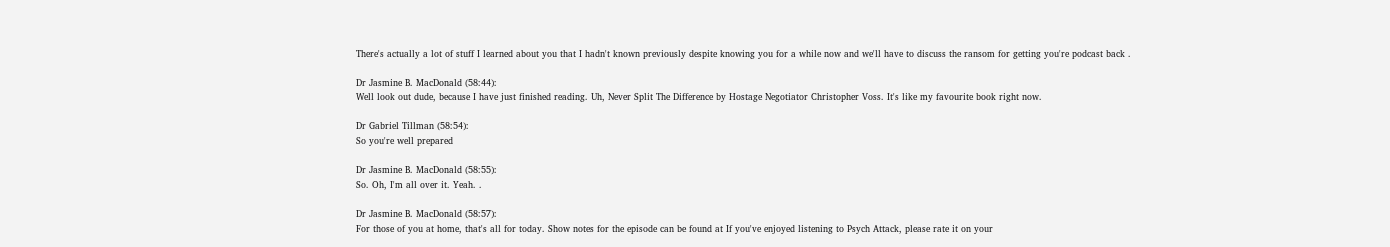There's actually a lot of stuff I learned about you that I hadn't known previously despite knowing you for a while now and we'll have to discuss the ransom for getting you're podcast back .

Dr Jasmine B. MacDonald (58:44):
Well look out dude, because I have just finished reading. Uh, Never Split The Difference by Hostage Negotiator Christopher Voss. It's like my favourite book right now.

Dr Gabriel Tillman (58:54):
So you're well prepared

Dr Jasmine B. MacDonald (58:55):
So. Oh, I'm all over it. Yeah. .

Dr Jasmine B. MacDonald (58:57):
For those of you at home, that's all for today. Show notes for the episode can be found at If you've enjoyed listening to Psych Attack, please rate it on your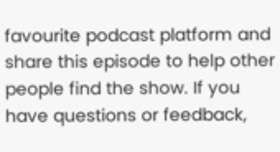favourite podcast platform and share this episode to help other people find the show. If you have questions or feedback,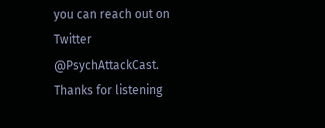you can reach out on Twitter @PsychAttackCast. Thanks for listening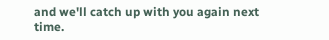and we'll catch up with you again next time.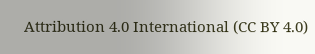Attribution 4.0 International (CC BY 4.0)